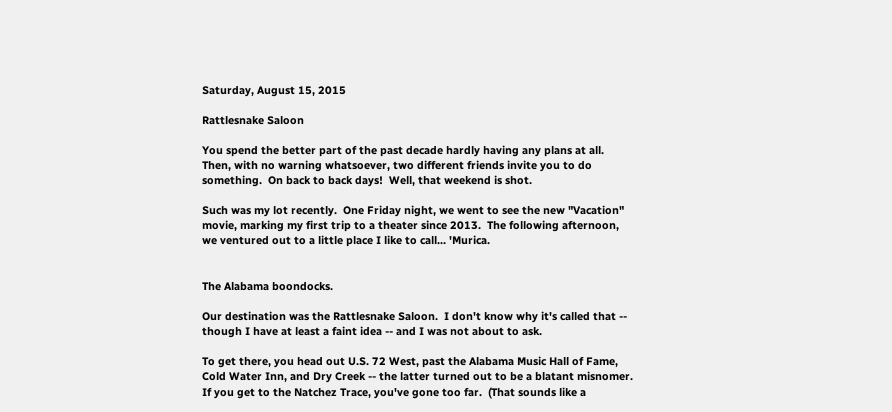Saturday, August 15, 2015

Rattlesnake Saloon

You spend the better part of the past decade hardly having any plans at all.  Then, with no warning whatsoever, two different friends invite you to do something.  On back to back days!  Well, that weekend is shot.

Such was my lot recently.  One Friday night, we went to see the new "Vacation" movie, marking my first trip to a theater since 2013.  The following afternoon, we ventured out to a little place I like to call... 'Murica.


The Alabama boondocks.

Our destination was the Rattlesnake Saloon.  I don't know why it's called that -- though I have at least a faint idea -- and I was not about to ask.

To get there, you head out U.S. 72 West, past the Alabama Music Hall of Fame, Cold Water Inn, and Dry Creek -- the latter turned out to be a blatant misnomer.  If you get to the Natchez Trace, you've gone too far.  (That sounds like a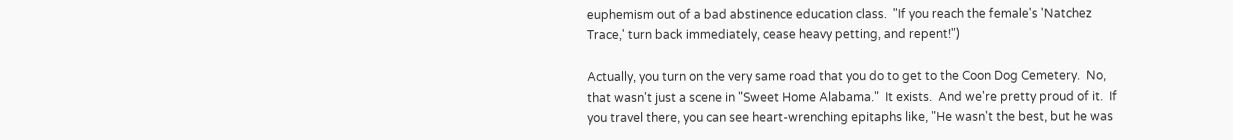euphemism out of a bad abstinence education class.  "If you reach the female's 'Natchez Trace,' turn back immediately, cease heavy petting, and repent!")

Actually, you turn on the very same road that you do to get to the Coon Dog Cemetery.  No, that wasn't just a scene in "Sweet Home Alabama."  It exists.  And we're pretty proud of it.  If you travel there, you can see heart-wrenching epitaphs like, "He wasn't the best, but he was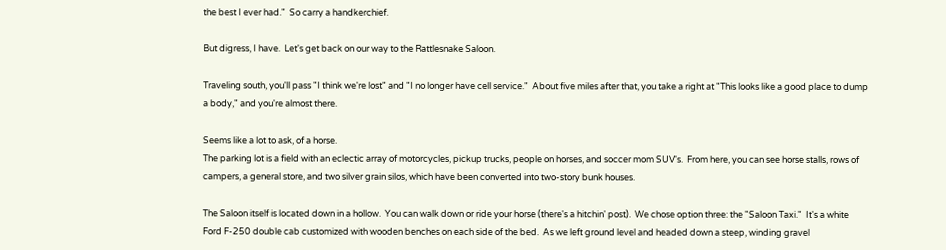the best I ever had."  So carry a handkerchief.

But digress, I have.  Let's get back on our way to the Rattlesnake Saloon.

Traveling south, you'll pass "I think we're lost" and "I no longer have cell service."  About five miles after that, you take a right at "This looks like a good place to dump a body," and you're almost there.

Seems like a lot to ask, of a horse.
The parking lot is a field with an eclectic array of motorcycles, pickup trucks, people on horses, and soccer mom SUV's.  From here, you can see horse stalls, rows of campers, a general store, and two silver grain silos, which have been converted into two-story bunk houses.

The Saloon itself is located down in a hollow.  You can walk down or ride your horse (there's a hitchin' post).  We chose option three: the "Saloon Taxi."  It's a white Ford F-250 double cab customized with wooden benches on each side of the bed.  As we left ground level and headed down a steep, winding gravel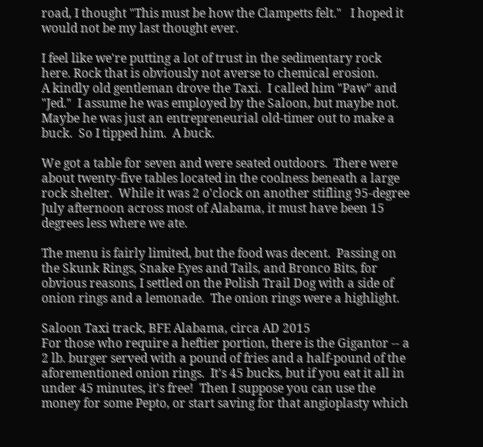road, I thought "This must be how the Clampetts felt."   I hoped it would not be my last thought ever.

I feel like we're putting a lot of trust in the sedimentary rock
here. Rock that is obviously not averse to chemical erosion.
A kindly old gentleman drove the Taxi.  I called him "Paw" and "Jed."  I assume he was employed by the Saloon, but maybe not.  Maybe he was just an entrepreneurial old-timer out to make a buck.  So I tipped him.  A buck.

We got a table for seven and were seated outdoors.  There were about twenty-five tables located in the coolness beneath a large rock shelter.  While it was 2 o'clock on another stifling 95-degree July afternoon across most of Alabama, it must have been 15 degrees less where we ate.

The menu is fairly limited, but the food was decent.  Passing on the Skunk Rings, Snake Eyes and Tails, and Bronco Bits, for obvious reasons, I settled on the Polish Trail Dog with a side of onion rings and a lemonade.  The onion rings were a highlight.

Saloon Taxi track, BFE Alabama, circa AD 2015
For those who require a heftier portion, there is the Gigantor -- a 2 lb. burger served with a pound of fries and a half-pound of the aforementioned onion rings.  It's 45 bucks, but if you eat it all in under 45 minutes, it's free!  Then I suppose you can use the money for some Pepto, or start saving for that angioplasty which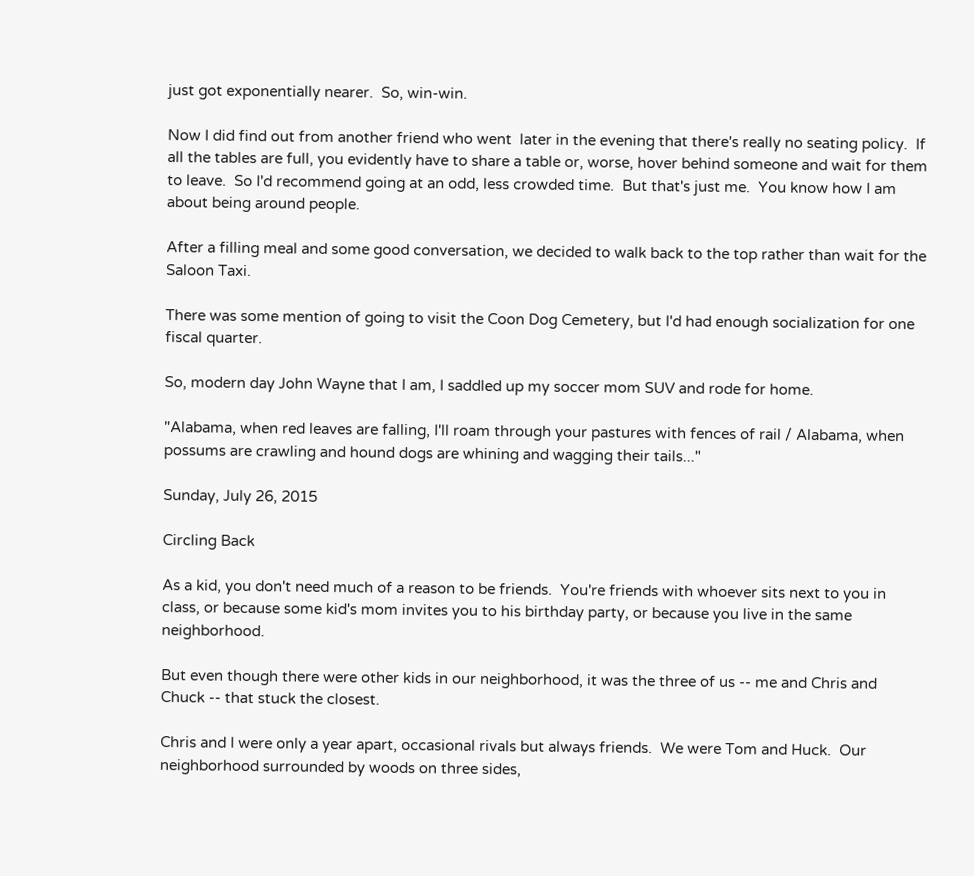just got exponentially nearer.  So, win-win.

Now I did find out from another friend who went  later in the evening that there's really no seating policy.  If all the tables are full, you evidently have to share a table or, worse, hover behind someone and wait for them to leave.  So I'd recommend going at an odd, less crowded time.  But that's just me.  You know how I am about being around people.

After a filling meal and some good conversation, we decided to walk back to the top rather than wait for the Saloon Taxi.

There was some mention of going to visit the Coon Dog Cemetery, but I'd had enough socialization for one fiscal quarter.

So, modern day John Wayne that I am, I saddled up my soccer mom SUV and rode for home.

"Alabama, when red leaves are falling, I'll roam through your pastures with fences of rail / Alabama, when possums are crawling and hound dogs are whining and wagging their tails..."

Sunday, July 26, 2015

Circling Back

As a kid, you don't need much of a reason to be friends.  You're friends with whoever sits next to you in class, or because some kid's mom invites you to his birthday party, or because you live in the same neighborhood.

But even though there were other kids in our neighborhood, it was the three of us -- me and Chris and Chuck -- that stuck the closest.

Chris and I were only a year apart, occasional rivals but always friends.  We were Tom and Huck.  Our neighborhood surrounded by woods on three sides,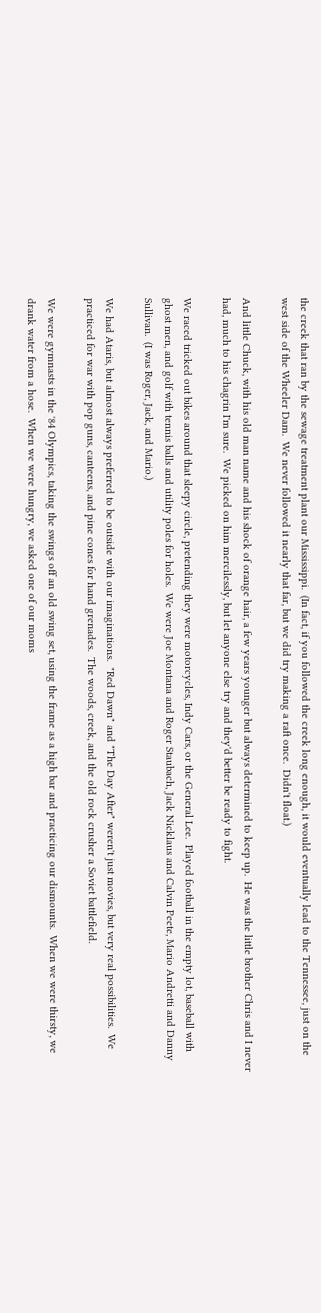the creek that ran by the sewage treatment plant our Mississippi.  (In fact, if you followed the creek long enough, it would eventually lead to the Tennessee, just on the west side of the Wheeler Dam.  We never followed it nearly that far, but we did try making a raft once.  Didn't float.)

And little Chuck, with his old man name and his shock of orange hair, a few years younger but always determined to keep up.  He was the little brother Chris and I never had, much to his chagrin I'm sure.  We picked on him mercilessly, but let anyone else try and they'd better be ready to fight.

We raced tricked out bikes around that sleepy circle, pretending they were motorcycles, Indy Cars, or the General Lee.  Played football in the empty lot, baseball with ghost men, and golf with tennis balls and utility poles for holes.  We were Joe Montana and Roger Staubach, Jack Nicklaus and Calvin Peete, Mario Andretti and Danny Sullivan.  (I was Roger, Jack, and Mario.)

We had Ataris, but almost always preferred to be outside with our imaginations.  "Red Dawn" and "The Day After" weren't just movies, but very real possibilities.  We practiced for war with pop guns, canteens, and pine cones for hand grenades.  The woods, creek, and the old rock crusher a Soviet battlefield.

We were gymnasts in the '84 Olympics, taking the swings off an old swing set, using the frame as a high bar and practicing our dismounts.  When we were thirsty, we drank water from a hose.  When we were hungry, we asked one of our moms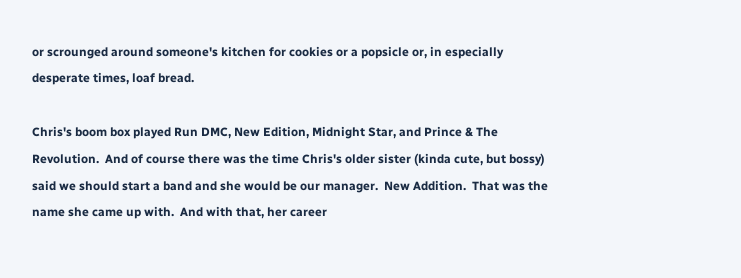or scrounged around someone's kitchen for cookies or a popsicle or, in especially desperate times, loaf bread.

Chris's boom box played Run DMC, New Edition, Midnight Star, and Prince & The Revolution.  And of course there was the time Chris's older sister (kinda cute, but bossy) said we should start a band and she would be our manager.  New Addition.  That was the name she came up with.  And with that, her career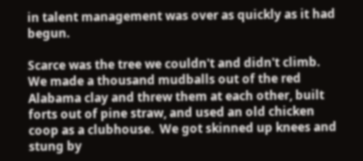in talent management was over as quickly as it had begun.

Scarce was the tree we couldn't and didn't climb.  We made a thousand mudballs out of the red Alabama clay and threw them at each other, built forts out of pine straw, and used an old chicken coop as a clubhouse.  We got skinned up knees and stung by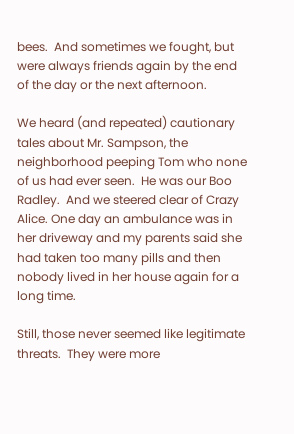bees.  And sometimes we fought, but were always friends again by the end of the day or the next afternoon.

We heard (and repeated) cautionary tales about Mr. Sampson, the neighborhood peeping Tom who none of us had ever seen.  He was our Boo Radley.  And we steered clear of Crazy Alice. One day an ambulance was in her driveway and my parents said she had taken too many pills and then nobody lived in her house again for a long time.

Still, those never seemed like legitimate threats.  They were more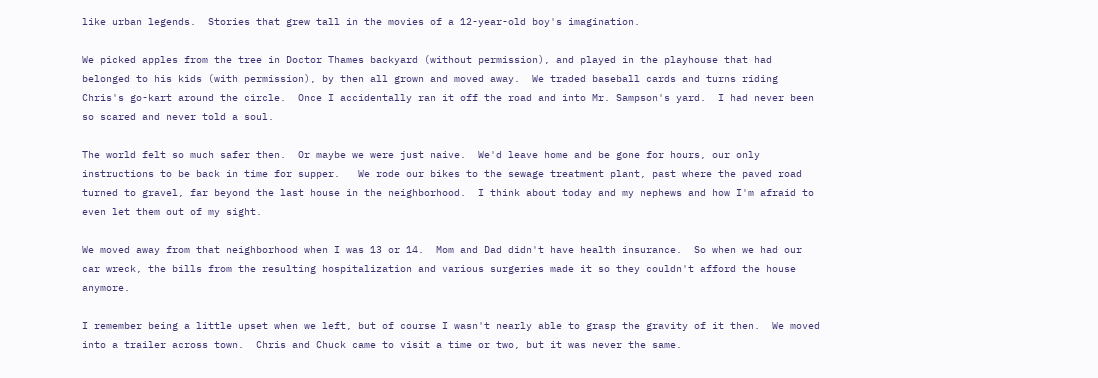like urban legends.  Stories that grew tall in the movies of a 12-year-old boy's imagination.

We picked apples from the tree in Doctor Thames backyard (without permission), and played in the playhouse that had belonged to his kids (with permission), by then all grown and moved away.  We traded baseball cards and turns riding Chris's go-kart around the circle.  Once I accidentally ran it off the road and into Mr. Sampson's yard.  I had never been so scared and never told a soul.

The world felt so much safer then.  Or maybe we were just naive.  We'd leave home and be gone for hours, our only instructions to be back in time for supper.   We rode our bikes to the sewage treatment plant, past where the paved road turned to gravel, far beyond the last house in the neighborhood.  I think about today and my nephews and how I'm afraid to even let them out of my sight.

We moved away from that neighborhood when I was 13 or 14.  Mom and Dad didn't have health insurance.  So when we had our car wreck, the bills from the resulting hospitalization and various surgeries made it so they couldn't afford the house anymore.

I remember being a little upset when we left, but of course I wasn't nearly able to grasp the gravity of it then.  We moved into a trailer across town.  Chris and Chuck came to visit a time or two, but it was never the same.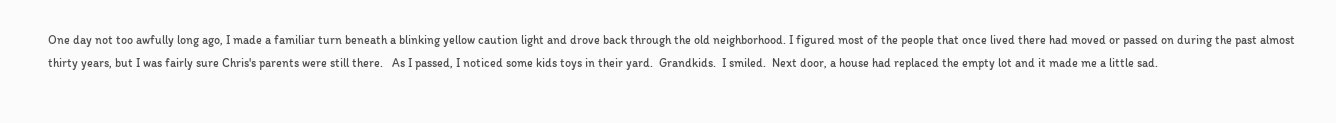One day not too awfully long ago, I made a familiar turn beneath a blinking yellow caution light and drove back through the old neighborhood. I figured most of the people that once lived there had moved or passed on during the past almost thirty years, but I was fairly sure Chris's parents were still there.   As I passed, I noticed some kids toys in their yard.  Grandkids.  I smiled.  Next door, a house had replaced the empty lot and it made me a little sad.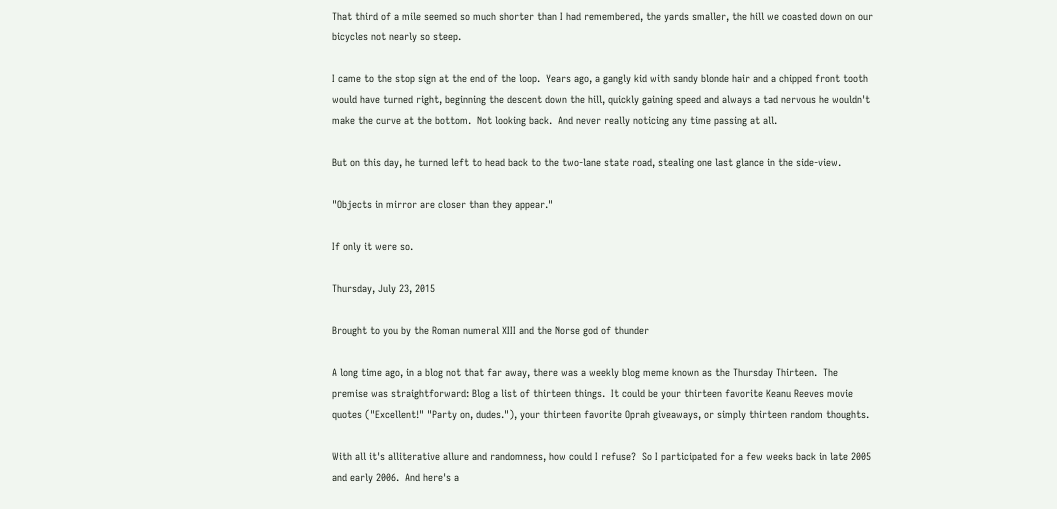That third of a mile seemed so much shorter than I had remembered, the yards smaller, the hill we coasted down on our bicycles not nearly so steep.

I came to the stop sign at the end of the loop.  Years ago, a gangly kid with sandy blonde hair and a chipped front tooth would have turned right, beginning the descent down the hill, quickly gaining speed and always a tad nervous he wouldn't make the curve at the bottom.  Not looking back.  And never really noticing any time passing at all.

But on this day, he turned left to head back to the two-lane state road, stealing one last glance in the side-view.

"Objects in mirror are closer than they appear."

If only it were so.

Thursday, July 23, 2015

Brought to you by the Roman numeral XIII and the Norse god of thunder

A long time ago, in a blog not that far away, there was a weekly blog meme known as the Thursday Thirteen.  The premise was straightforward: Blog a list of thirteen things.  It could be your thirteen favorite Keanu Reeves movie quotes ("Excellent!" "Party on, dudes."), your thirteen favorite Oprah giveaways, or simply thirteen random thoughts.

With all it's alliterative allure and randomness, how could I refuse?  So I participated for a few weeks back in late 2005 and early 2006.  And here's a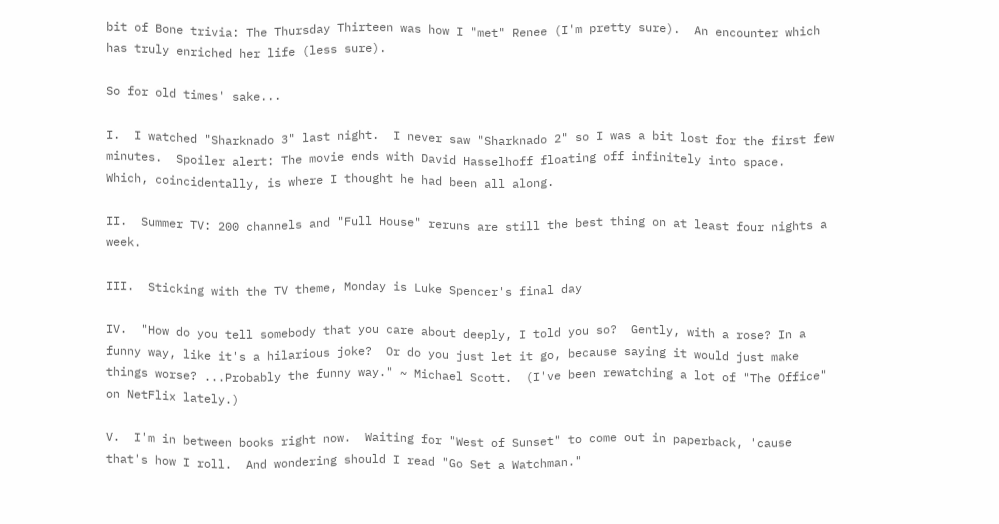bit of Bone trivia: The Thursday Thirteen was how I "met" Renee (I'm pretty sure).  An encounter which has truly enriched her life (less sure).

So for old times' sake...

I.  I watched "Sharknado 3" last night.  I never saw "Sharknado 2" so I was a bit lost for the first few minutes.  Spoiler alert: The movie ends with David Hasselhoff floating off infinitely into space.  Which, coincidentally, is where I thought he had been all along.

II.  Summer TV: 200 channels and "Full House" reruns are still the best thing on at least four nights a week.

III.  Sticking with the TV theme, Monday is Luke Spencer's final day

IV.  "How do you tell somebody that you care about deeply, I told you so?  Gently, with a rose? In a funny way, like it's a hilarious joke?  Or do you just let it go, because saying it would just make things worse? ...Probably the funny way." ~ Michael Scott.  (I've been rewatching a lot of "The Office" on NetFlix lately.)

V.  I'm in between books right now.  Waiting for "West of Sunset" to come out in paperback, 'cause that's how I roll.  And wondering should I read "Go Set a Watchman."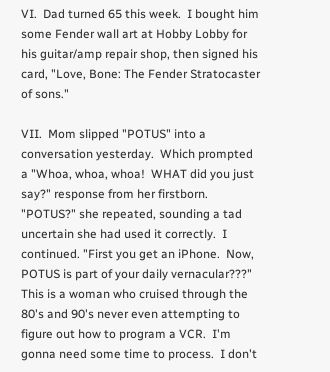VI.  Dad turned 65 this week.  I bought him some Fender wall art at Hobby Lobby for his guitar/amp repair shop, then signed his card, "Love, Bone: The Fender Stratocaster of sons."

VII.  Mom slipped "POTUS" into a conversation yesterday.  Which prompted a "Whoa, whoa, whoa!  WHAT did you just say?" response from her firstborn.  "POTUS?" she repeated, sounding a tad uncertain she had used it correctly.  I continued. "First you get an iPhone.  Now, POTUS is part of your daily vernacular???"  This is a woman who cruised through the 80's and 90's never even attempting to figure out how to program a VCR.  I'm gonna need some time to process.  I don't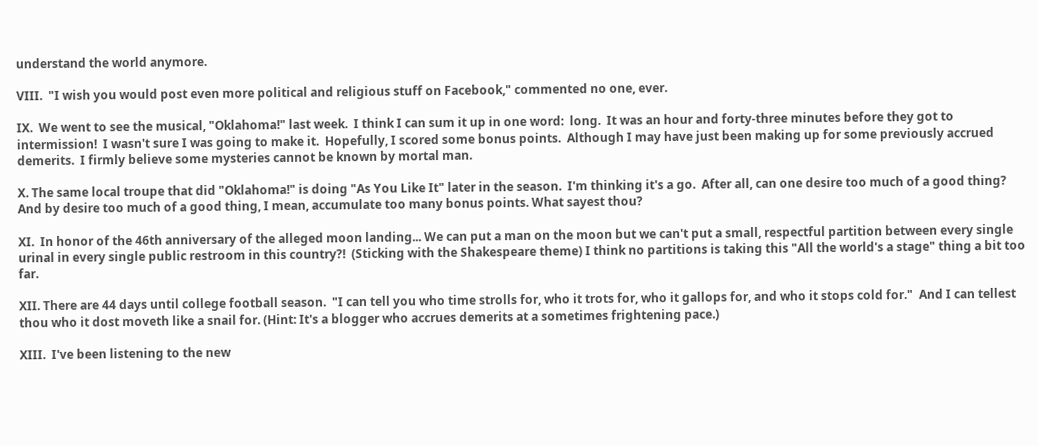understand the world anymore.

VIII.  "I wish you would post even more political and religious stuff on Facebook," commented no one, ever.

IX.  We went to see the musical, "Oklahoma!" last week.  I think I can sum it up in one word:  long.  It was an hour and forty-three minutes before they got to intermission!  I wasn't sure I was going to make it.  Hopefully, I scored some bonus points.  Although I may have just been making up for some previously accrued demerits.  I firmly believe some mysteries cannot be known by mortal man.

X. The same local troupe that did "Oklahoma!" is doing "As You Like It" later in the season.  I'm thinking it's a go.  After all, can one desire too much of a good thing?  And by desire too much of a good thing, I mean, accumulate too many bonus points. What sayest thou?

XI.  In honor of the 46th anniversary of the alleged moon landing... We can put a man on the moon but we can't put a small, respectful partition between every single urinal in every single public restroom in this country?!  (Sticking with the Shakespeare theme) I think no partitions is taking this "All the world's a stage" thing a bit too far.

XII. There are 44 days until college football season.  "I can tell you who time strolls for, who it trots for, who it gallops for, and who it stops cold for."  And I can tellest thou who it dost moveth like a snail for. (Hint: It's a blogger who accrues demerits at a sometimes frightening pace.)

XIII.  I've been listening to the new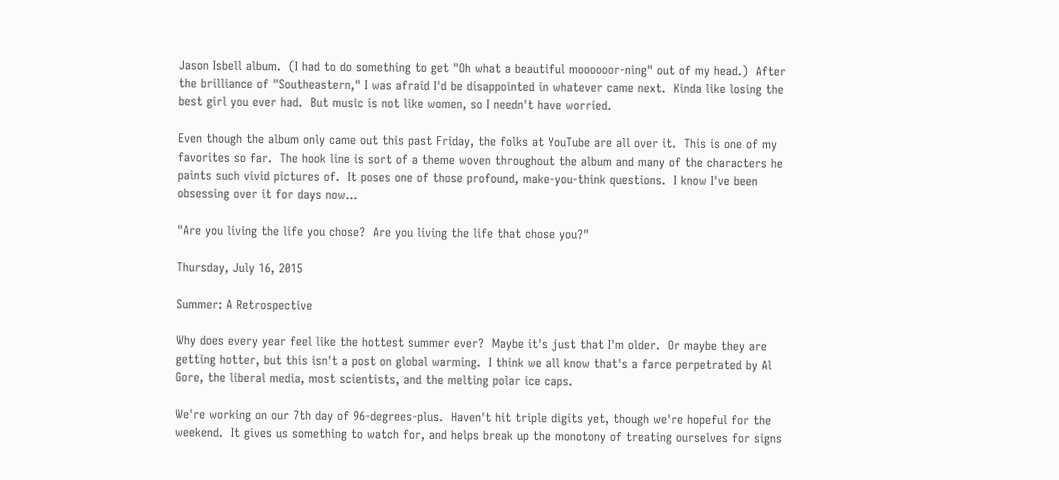Jason Isbell album.  (I had to do something to get "Oh what a beautiful moooooor-ning" out of my head.)  After the brilliance of "Southeastern," I was afraid I'd be disappointed in whatever came next.  Kinda like losing the best girl you ever had.  But music is not like women, so I needn't have worried.

Even though the album only came out this past Friday, the folks at YouTube are all over it.  This is one of my favorites so far.  The hook line is sort of a theme woven throughout the album and many of the characters he paints such vivid pictures of.  It poses one of those profound, make-you-think questions.  I know I've been obsessing over it for days now...

"Are you living the life you chose?  Are you living the life that chose you?"

Thursday, July 16, 2015

Summer: A Retrospective

Why does every year feel like the hottest summer ever?  Maybe it's just that I'm older.  Or maybe they are getting hotter, but this isn't a post on global warming.  I think we all know that's a farce perpetrated by Al Gore, the liberal media, most scientists, and the melting polar ice caps.

We're working on our 7th day of 96-degrees-plus.  Haven't hit triple digits yet, though we're hopeful for the weekend.  It gives us something to watch for, and helps break up the monotony of treating ourselves for signs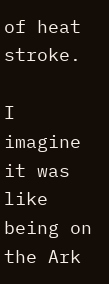of heat stroke.

I imagine it was like being on the Ark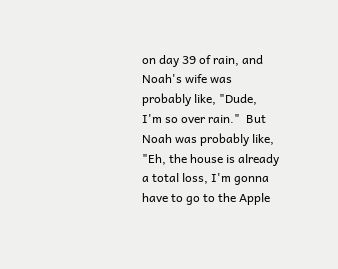on day 39 of rain, and Noah's wife was probably like, "Dude, I'm so over rain."  But Noah was probably like, "Eh, the house is already a total loss, I'm gonna have to go to the Apple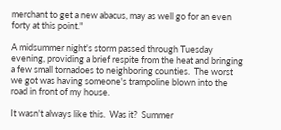merchant to get a new abacus, may as well go for an even forty at this point."

A midsummer night's storm passed through Tuesday evening, providing a brief respite from the heat and bringing a few small tornadoes to neighboring counties.  The worst we got was having someone's trampoline blown into the road in front of my house.

It wasn't always like this.  Was it?  Summer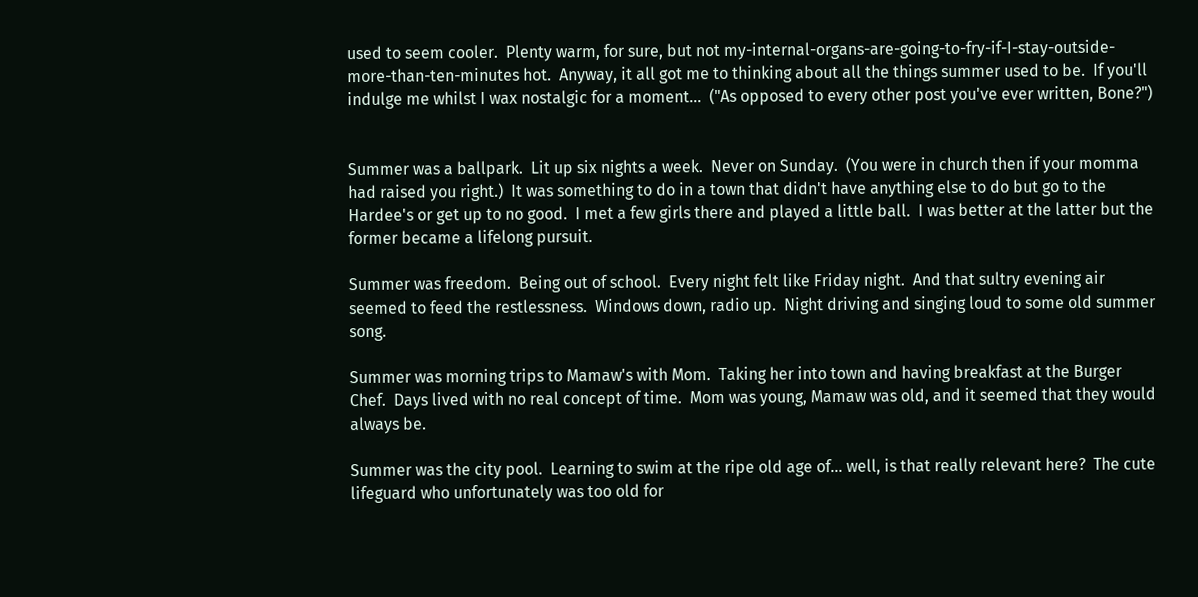used to seem cooler.  Plenty warm, for sure, but not my-internal-organs-are-going-to-fry-if-I-stay-outside-more-than-ten-minutes hot.  Anyway, it all got me to thinking about all the things summer used to be.  If you'll indulge me whilst I wax nostalgic for a moment...  ("As opposed to every other post you've ever written, Bone?")


Summer was a ballpark.  Lit up six nights a week.  Never on Sunday.  (You were in church then if your momma had raised you right.)  It was something to do in a town that didn't have anything else to do but go to the Hardee's or get up to no good.  I met a few girls there and played a little ball.  I was better at the latter but the former became a lifelong pursuit.

Summer was freedom.  Being out of school.  Every night felt like Friday night.  And that sultry evening air seemed to feed the restlessness.  Windows down, radio up.  Night driving and singing loud to some old summer song.

Summer was morning trips to Mamaw's with Mom.  Taking her into town and having breakfast at the Burger Chef.  Days lived with no real concept of time.  Mom was young, Mamaw was old, and it seemed that they would always be.

Summer was the city pool.  Learning to swim at the ripe old age of... well, is that really relevant here?  The cute lifeguard who unfortunately was too old for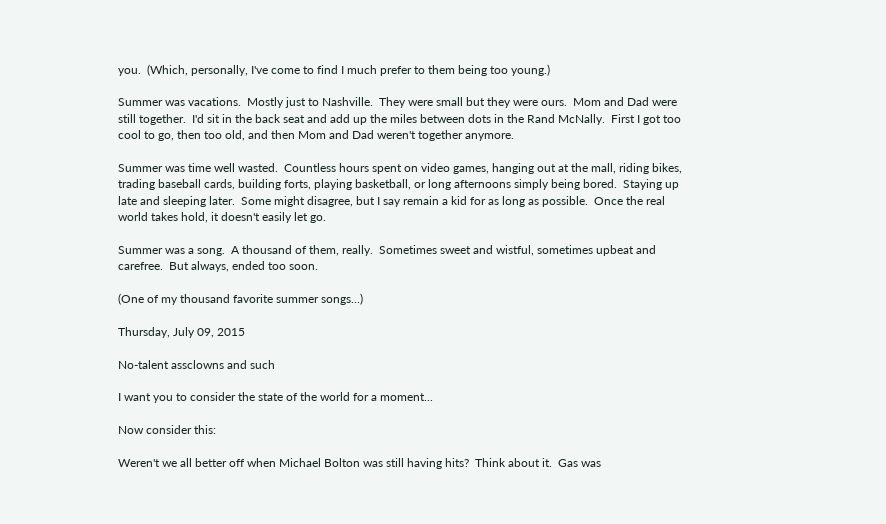you.  (Which, personally, I've come to find I much prefer to them being too young.)

Summer was vacations.  Mostly just to Nashville.  They were small but they were ours.  Mom and Dad were still together.  I'd sit in the back seat and add up the miles between dots in the Rand McNally.  First I got too cool to go, then too old, and then Mom and Dad weren't together anymore.

Summer was time well wasted.  Countless hours spent on video games, hanging out at the mall, riding bikes, trading baseball cards, building forts, playing basketball, or long afternoons simply being bored.  Staying up late and sleeping later.  Some might disagree, but I say remain a kid for as long as possible.  Once the real world takes hold, it doesn't easily let go.

Summer was a song.  A thousand of them, really.  Sometimes sweet and wistful, sometimes upbeat and carefree.  But always, ended too soon.

(One of my thousand favorite summer songs...)

Thursday, July 09, 2015

No-talent assclowns and such

I want you to consider the state of the world for a moment...

Now consider this:

Weren't we all better off when Michael Bolton was still having hits?  Think about it.  Gas was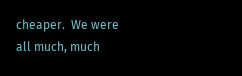cheaper.  We were all much, much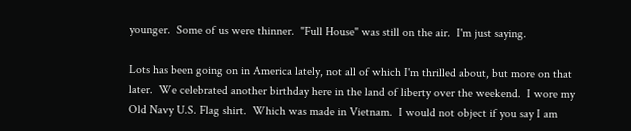younger.  Some of us were thinner.  "Full House" was still on the air.  I'm just saying.

Lots has been going on in America lately, not all of which I'm thrilled about, but more on that later.  We celebrated another birthday here in the land of liberty over the weekend.  I wore my Old Navy U.S. Flag shirt.  Which was made in Vietnam.  I would not object if you say I am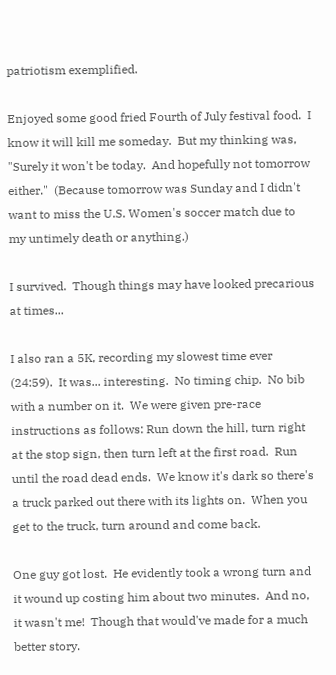patriotism exemplified.

Enjoyed some good fried Fourth of July festival food.  I know it will kill me someday.  But my thinking was, "Surely it won't be today.  And hopefully not tomorrow either."  (Because tomorrow was Sunday and I didn't want to miss the U.S. Women's soccer match due to my untimely death or anything.)

I survived.  Though things may have looked precarious at times...

I also ran a 5K, recording my slowest time ever (24:59).  It was... interesting.  No timing chip.  No bib with a number on it.  We were given pre-race instructions as follows: Run down the hill, turn right at the stop sign, then turn left at the first road.  Run until the road dead ends.  We know it's dark so there's a truck parked out there with its lights on.  When you get to the truck, turn around and come back.

One guy got lost.  He evidently took a wrong turn and it wound up costing him about two minutes.  And no, it wasn't me!  Though that would've made for a much better story.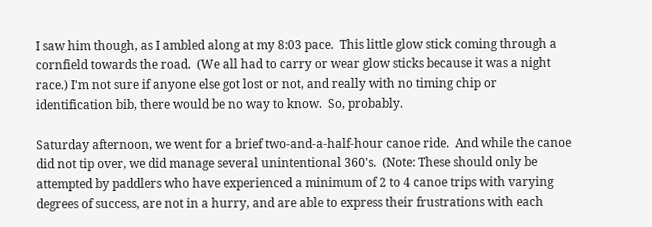I saw him though, as I ambled along at my 8:03 pace.  This little glow stick coming through a cornfield towards the road.  (We all had to carry or wear glow sticks because it was a night race.) I'm not sure if anyone else got lost or not, and really with no timing chip or identification bib, there would be no way to know.  So, probably.

Saturday afternoon, we went for a brief two-and-a-half-hour canoe ride.  And while the canoe did not tip over, we did manage several unintentional 360's.  (Note: These should only be attempted by paddlers who have experienced a minimum of 2 to 4 canoe trips with varying degrees of success, are not in a hurry, and are able to express their frustrations with each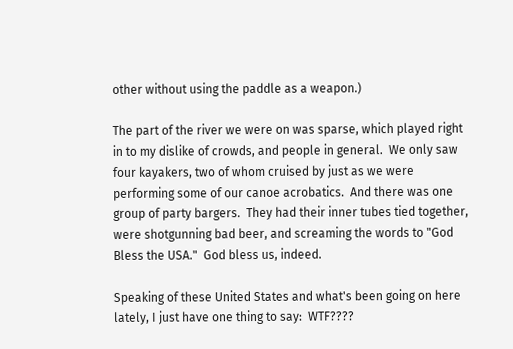other without using the paddle as a weapon.)

The part of the river we were on was sparse, which played right in to my dislike of crowds, and people in general.  We only saw four kayakers, two of whom cruised by just as we were performing some of our canoe acrobatics.  And there was one group of party bargers.  They had their inner tubes tied together, were shotgunning bad beer, and screaming the words to "God Bless the USA."  God bless us, indeed.

Speaking of these United States and what's been going on here lately, I just have one thing to say:  WTF????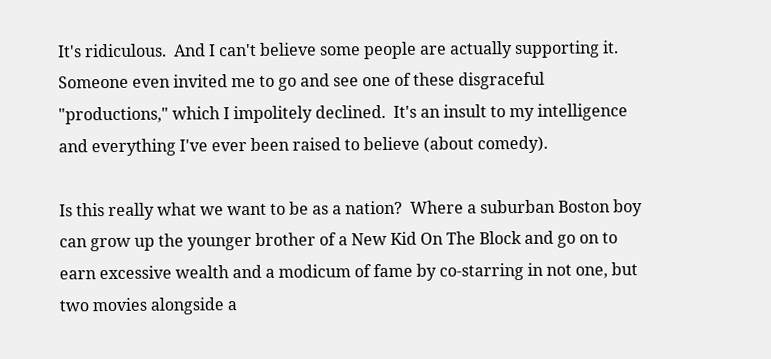It's ridiculous.  And I can't believe some people are actually supporting it.  Someone even invited me to go and see one of these disgraceful "productions," which I impolitely declined.  It's an insult to my intelligence and everything I've ever been raised to believe (about comedy).

Is this really what we want to be as a nation?  Where a suburban Boston boy can grow up the younger brother of a New Kid On The Block and go on to earn excessive wealth and a modicum of fame by co-starring in not one, but two movies alongside a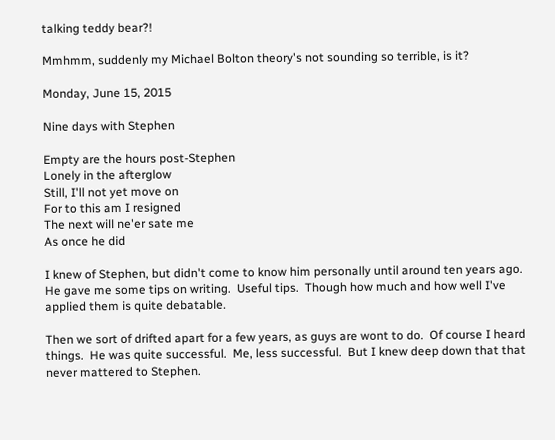talking teddy bear?!

Mmhmm, suddenly my Michael Bolton theory's not sounding so terrible, is it?

Monday, June 15, 2015

Nine days with Stephen

Empty are the hours post-Stephen
Lonely in the afterglow
Still, I'll not yet move on
For to this am I resigned
The next will ne'er sate me
As once he did

I knew of Stephen, but didn't come to know him personally until around ten years ago.  He gave me some tips on writing.  Useful tips.  Though how much and how well I've applied them is quite debatable.

Then we sort of drifted apart for a few years, as guys are wont to do.  Of course I heard things.  He was quite successful.  Me, less successful.  But I knew deep down that that never mattered to Stephen.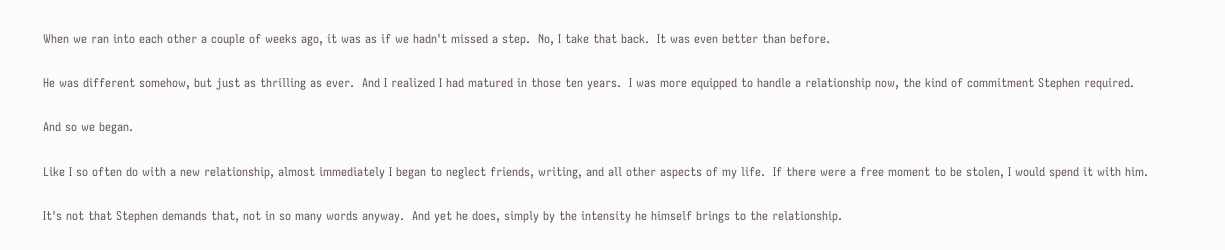When we ran into each other a couple of weeks ago, it was as if we hadn't missed a step.  No, I take that back.  It was even better than before.

He was different somehow, but just as thrilling as ever.  And I realized I had matured in those ten years.  I was more equipped to handle a relationship now, the kind of commitment Stephen required.

And so we began.

Like I so often do with a new relationship, almost immediately I began to neglect friends, writing, and all other aspects of my life.  If there were a free moment to be stolen, I would spend it with him.

It's not that Stephen demands that, not in so many words anyway.  And yet he does, simply by the intensity he himself brings to the relationship.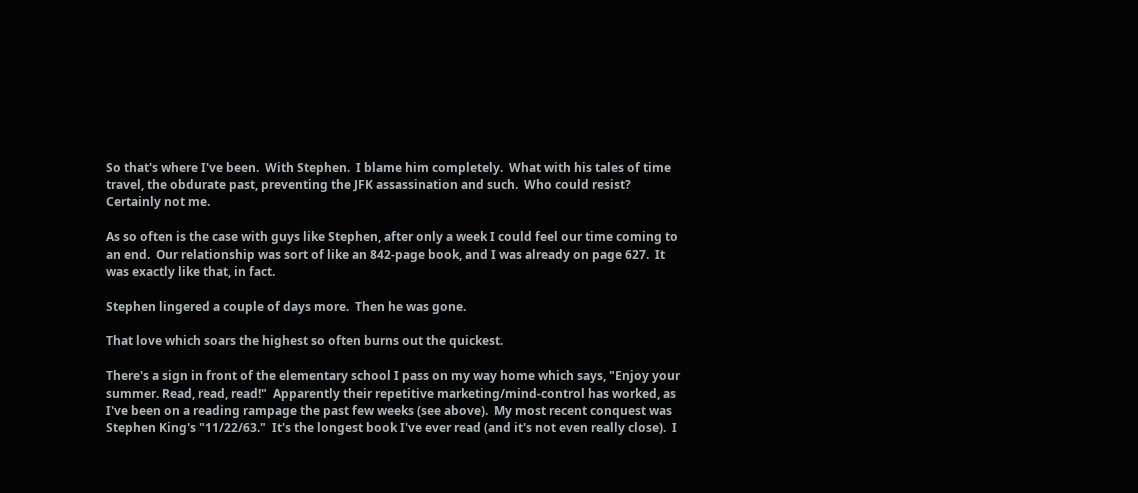So that's where I've been.  With Stephen.  I blame him completely.  What with his tales of time travel, the obdurate past, preventing the JFK assassination and such.  Who could resist?  Certainly not me.

As so often is the case with guys like Stephen, after only a week I could feel our time coming to an end.  Our relationship was sort of like an 842-page book, and I was already on page 627.  It was exactly like that, in fact.

Stephen lingered a couple of days more.  Then he was gone.

That love which soars the highest so often burns out the quickest.

There's a sign in front of the elementary school I pass on my way home which says, "Enjoy your summer. Read, read, read!"  Apparently their repetitive marketing/mind-control has worked, as I've been on a reading rampage the past few weeks (see above).  My most recent conquest was Stephen King's "11/22/63."  It's the longest book I've ever read (and it's not even really close).  I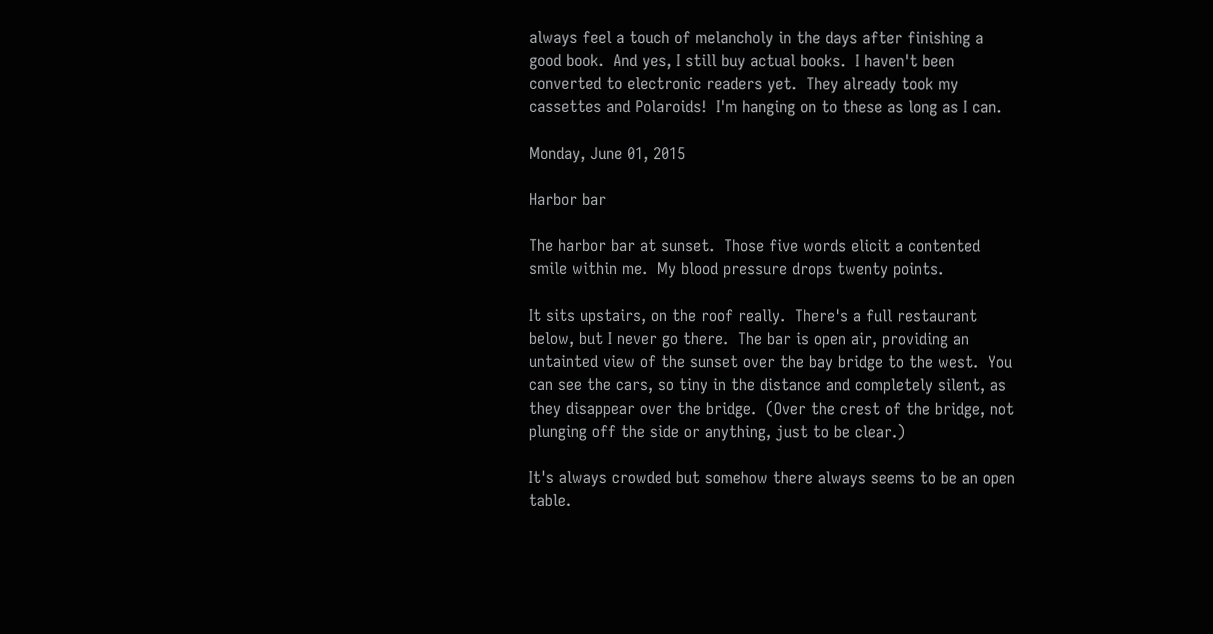always feel a touch of melancholy in the days after finishing a good book.  And yes, I still buy actual books.  I haven't been converted to electronic readers yet.  They already took my cassettes and Polaroids!  I'm hanging on to these as long as I can.

Monday, June 01, 2015

Harbor bar

The harbor bar at sunset.  Those five words elicit a contented smile within me.  My blood pressure drops twenty points.

It sits upstairs, on the roof really.  There's a full restaurant below, but I never go there.  The bar is open air, providing an untainted view of the sunset over the bay bridge to the west.  You can see the cars, so tiny in the distance and completely silent, as they disappear over the bridge.  (Over the crest of the bridge, not plunging off the side or anything, just to be clear.)

It's always crowded but somehow there always seems to be an open table.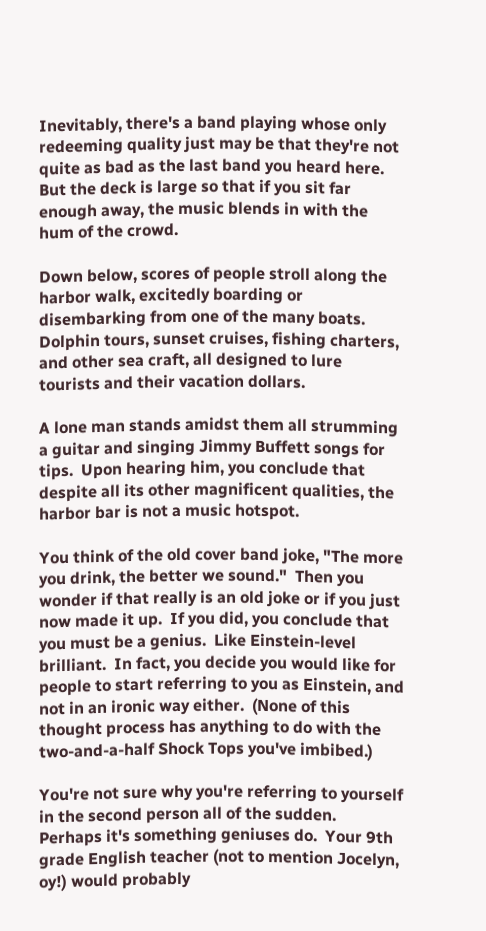Inevitably, there's a band playing whose only redeeming quality just may be that they're not quite as bad as the last band you heard here.  But the deck is large so that if you sit far enough away, the music blends in with the hum of the crowd.

Down below, scores of people stroll along the harbor walk, excitedly boarding or disembarking from one of the many boats.  Dolphin tours, sunset cruises, fishing charters, and other sea craft, all designed to lure tourists and their vacation dollars.

A lone man stands amidst them all strumming a guitar and singing Jimmy Buffett songs for tips.  Upon hearing him, you conclude that despite all its other magnificent qualities, the harbor bar is not a music hotspot.

You think of the old cover band joke, "The more you drink, the better we sound."  Then you wonder if that really is an old joke or if you just now made it up.  If you did, you conclude that you must be a genius.  Like Einstein-level brilliant.  In fact, you decide you would like for people to start referring to you as Einstein, and not in an ironic way either.  (None of this thought process has anything to do with the two-and-a-half Shock Tops you've imbibed.)

You're not sure why you're referring to yourself in the second person all of the sudden.  Perhaps it's something geniuses do.  Your 9th grade English teacher (not to mention Jocelyn, oy!) would probably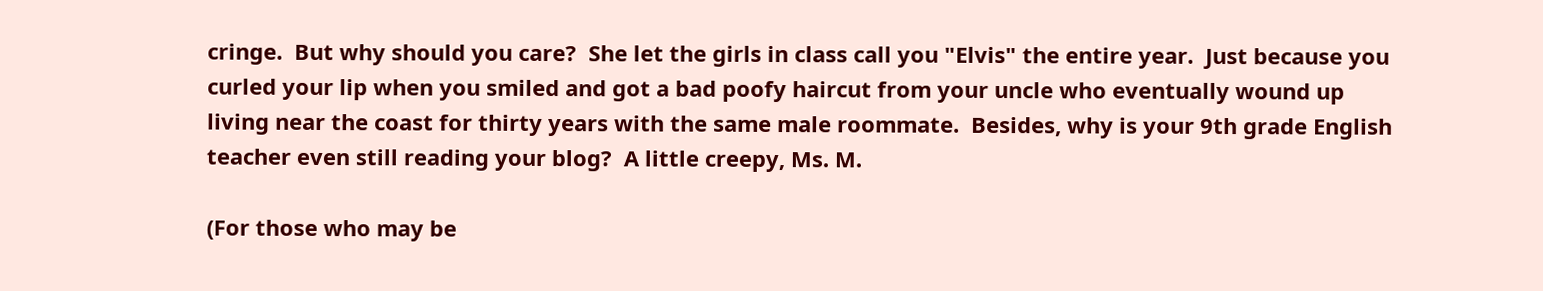cringe.  But why should you care?  She let the girls in class call you "Elvis" the entire year.  Just because you curled your lip when you smiled and got a bad poofy haircut from your uncle who eventually wound up living near the coast for thirty years with the same male roommate.  Besides, why is your 9th grade English teacher even still reading your blog?  A little creepy, Ms. M.

(For those who may be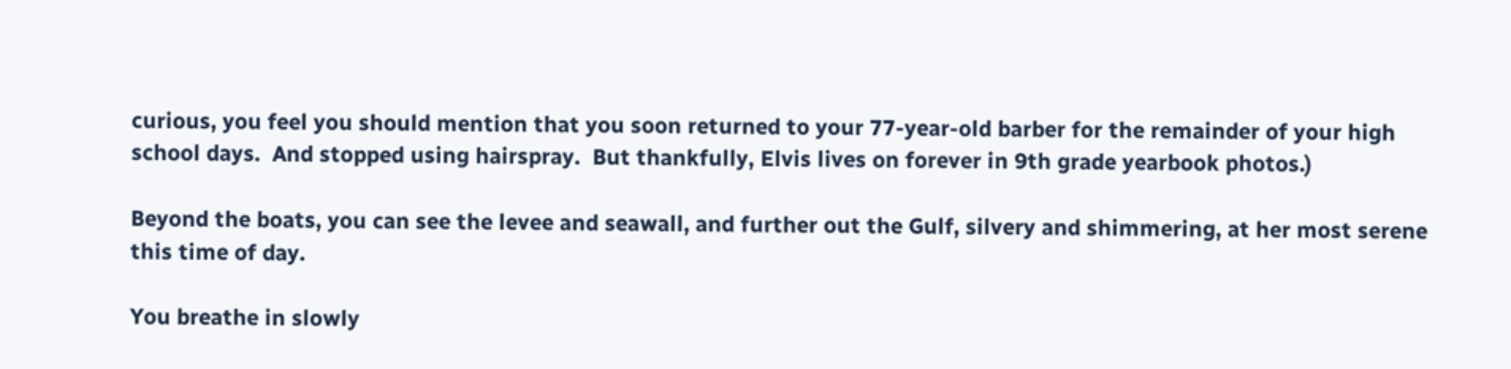curious, you feel you should mention that you soon returned to your 77-year-old barber for the remainder of your high school days.  And stopped using hairspray.  But thankfully, Elvis lives on forever in 9th grade yearbook photos.)

Beyond the boats, you can see the levee and seawall, and further out the Gulf, silvery and shimmering, at her most serene this time of day.

You breathe in slowly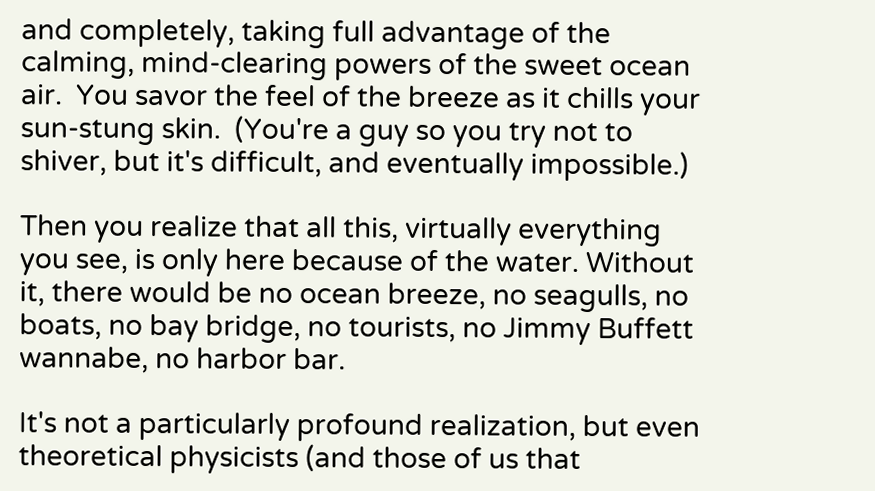and completely, taking full advantage of the calming, mind-clearing powers of the sweet ocean air.  You savor the feel of the breeze as it chills your sun-stung skin.  (You're a guy so you try not to shiver, but it's difficult, and eventually impossible.)

Then you realize that all this, virtually everything you see, is only here because of the water. Without it, there would be no ocean breeze, no seagulls, no boats, no bay bridge, no tourists, no Jimmy Buffett wannabe, no harbor bar.

It's not a particularly profound realization, but even theoretical physicists (and those of us that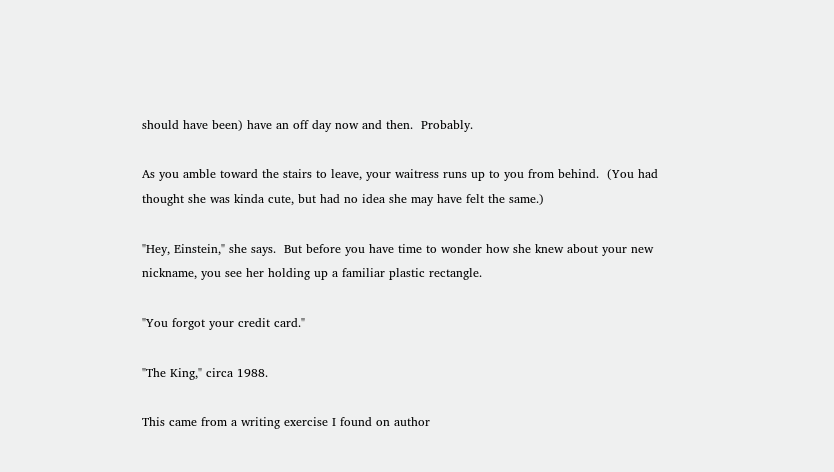should have been) have an off day now and then.  Probably.

As you amble toward the stairs to leave, your waitress runs up to you from behind.  (You had thought she was kinda cute, but had no idea she may have felt the same.)

"Hey, Einstein," she says.  But before you have time to wonder how she knew about your new nickname, you see her holding up a familiar plastic rectangle.

"You forgot your credit card."

"The King," circa 1988.

This came from a writing exercise I found on author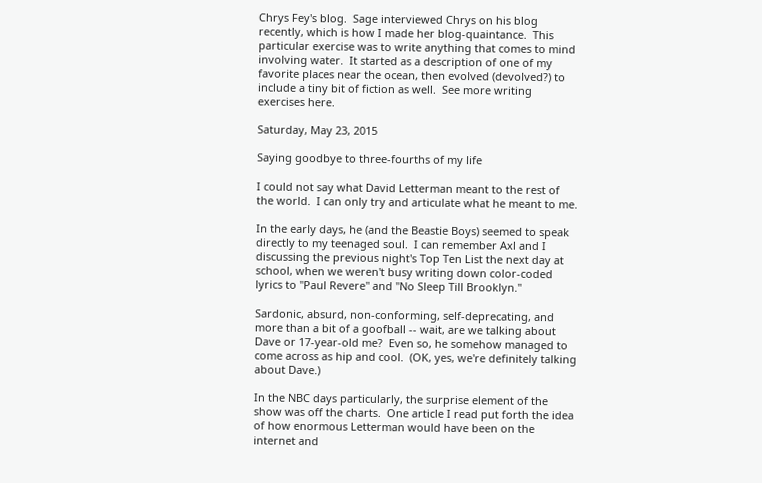Chrys Fey's blog.  Sage interviewed Chrys on his blog recently, which is how I made her blog-quaintance.  This particular exercise was to write anything that comes to mind involving water.  It started as a description of one of my favorite places near the ocean, then evolved (devolved?) to include a tiny bit of fiction as well.  See more writing exercises here.

Saturday, May 23, 2015

Saying goodbye to three-fourths of my life

I could not say what David Letterman meant to the rest of the world.  I can only try and articulate what he meant to me.

In the early days, he (and the Beastie Boys) seemed to speak directly to my teenaged soul.  I can remember Axl and I discussing the previous night's Top Ten List the next day at school, when we weren't busy writing down color-coded lyrics to "Paul Revere" and "No Sleep Till Brooklyn."

Sardonic, absurd, non-conforming, self-deprecating, and more than a bit of a goofball -- wait, are we talking about Dave or 17-year-old me?  Even so, he somehow managed to come across as hip and cool.  (OK, yes, we're definitely talking about Dave.)

In the NBC days particularly, the surprise element of the show was off the charts.  One article I read put forth the idea of how enormous Letterman would have been on the internet and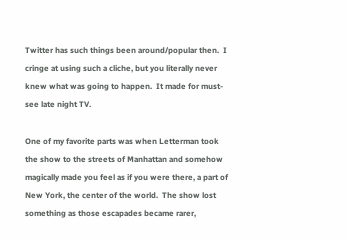Twitter has such things been around/popular then.  I cringe at using such a cliche, but you literally never knew what was going to happen.  It made for must-see late night TV.

One of my favorite parts was when Letterman took the show to the streets of Manhattan and somehow magically made you feel as if you were there, a part of New York, the center of the world.  The show lost something as those escapades became rarer,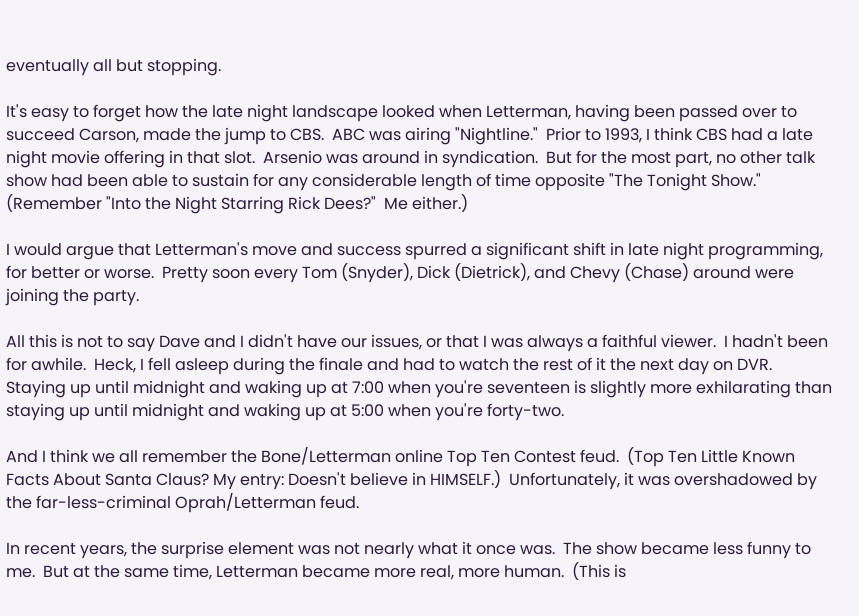eventually all but stopping.

It's easy to forget how the late night landscape looked when Letterman, having been passed over to succeed Carson, made the jump to CBS.  ABC was airing "Nightline."  Prior to 1993, I think CBS had a late night movie offering in that slot.  Arsenio was around in syndication.  But for the most part, no other talk show had been able to sustain for any considerable length of time opposite "The Tonight Show."  (Remember "Into the Night Starring Rick Dees?"  Me either.)

I would argue that Letterman's move and success spurred a significant shift in late night programming, for better or worse.  Pretty soon every Tom (Snyder), Dick (Dietrick), and Chevy (Chase) around were joining the party.

All this is not to say Dave and I didn't have our issues, or that I was always a faithful viewer.  I hadn't been for awhile.  Heck, I fell asleep during the finale and had to watch the rest of it the next day on DVR.  Staying up until midnight and waking up at 7:00 when you're seventeen is slightly more exhilarating than staying up until midnight and waking up at 5:00 when you're forty-two.

And I think we all remember the Bone/Letterman online Top Ten Contest feud.  (Top Ten Little Known Facts About Santa Claus? My entry: Doesn't believe in HIMSELF.)  Unfortunately, it was overshadowed by the far-less-criminal Oprah/Letterman feud.

In recent years, the surprise element was not nearly what it once was.  The show became less funny to me.  But at the same time, Letterman became more real, more human.  (This is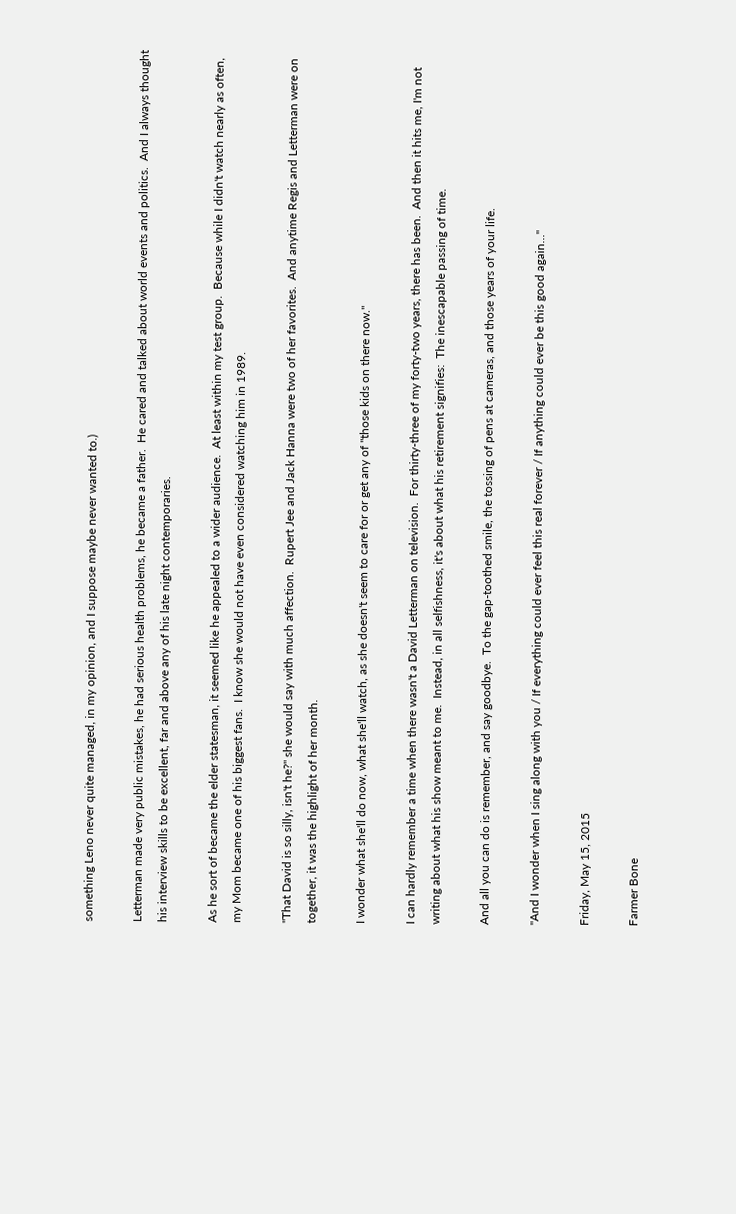something Leno never quite managed, in my opinion, and I suppose maybe never wanted to.)

Letterman made very public mistakes, he had serious health problems, he became a father.  He cared and talked about world events and politics.  And I always thought his interview skills to be excellent, far and above any of his late night contemporaries.

As he sort of became the elder statesman, it seemed like he appealed to a wider audience.  At least within my test group.  Because while I didn't watch nearly as often, my Mom became one of his biggest fans.  I know she would not have even considered watching him in 1989.

"That David is so silly, isn't he?" she would say with much affection.  Rupert Jee and Jack Hanna were two of her favorites.  And anytime Regis and Letterman were on together, it was the highlight of her month.

I wonder what she'll do now, what she'll watch, as she doesn't seem to care for or get any of "those kids on there now."

I can hardly remember a time when there wasn't a David Letterman on television.  For thirty-three of my forty-two years, there has been.  And then it hits me, I'm not writing about what his show meant to me.  Instead, in all selfishness, it's about what his retirement signifies:  The inescapable passing of time.

And all you can do is remember, and say goodbye.  To the gap-toothed smile, the tossing of pens at cameras, and those years of your life.

"And I wonder when I sing along with you / If everything could ever feel this real forever / If anything could ever be this good again..."

Friday, May 15, 2015

Farmer Bone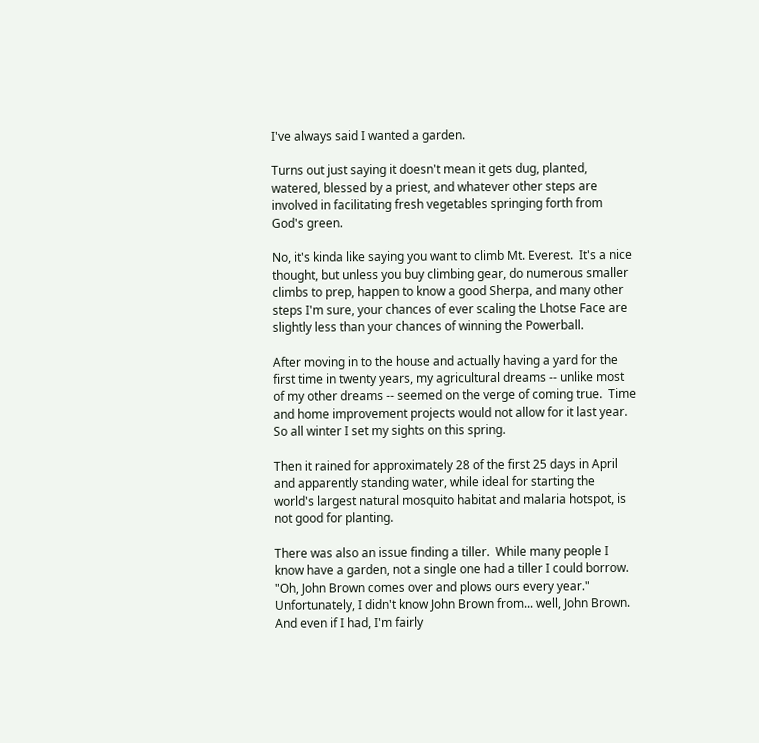I've always said I wanted a garden.

Turns out just saying it doesn't mean it gets dug, planted, watered, blessed by a priest, and whatever other steps are involved in facilitating fresh vegetables springing forth from God's green.

No, it's kinda like saying you want to climb Mt. Everest.  It's a nice thought, but unless you buy climbing gear, do numerous smaller climbs to prep, happen to know a good Sherpa, and many other steps I'm sure, your chances of ever scaling the Lhotse Face are slightly less than your chances of winning the Powerball.

After moving in to the house and actually having a yard for the first time in twenty years, my agricultural dreams -- unlike most of my other dreams -- seemed on the verge of coming true.  Time and home improvement projects would not allow for it last year.  So all winter I set my sights on this spring.

Then it rained for approximately 28 of the first 25 days in April and apparently standing water, while ideal for starting the world's largest natural mosquito habitat and malaria hotspot, is not good for planting.

There was also an issue finding a tiller.  While many people I know have a garden, not a single one had a tiller I could borrow.  "Oh, John Brown comes over and plows ours every year."  Unfortunately, I didn't know John Brown from... well, John Brown.  And even if I had, I'm fairly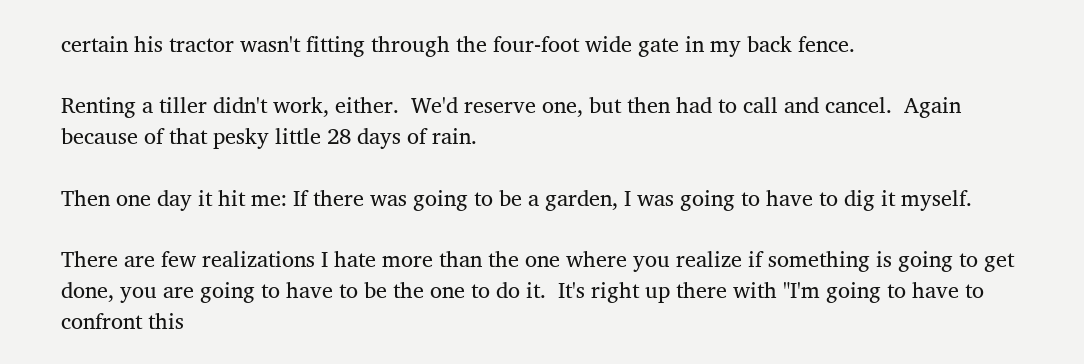certain his tractor wasn't fitting through the four-foot wide gate in my back fence.

Renting a tiller didn't work, either.  We'd reserve one, but then had to call and cancel.  Again because of that pesky little 28 days of rain.

Then one day it hit me: If there was going to be a garden, I was going to have to dig it myself.

There are few realizations I hate more than the one where you realize if something is going to get done, you are going to have to be the one to do it.  It's right up there with "I'm going to have to confront this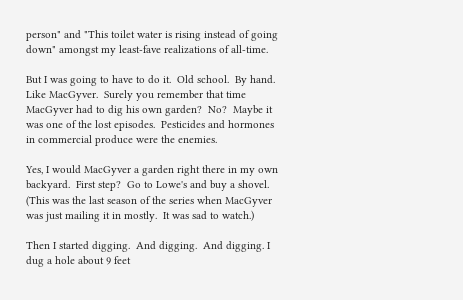person" and "This toilet water is rising instead of going down" amongst my least-fave realizations of all-time.

But I was going to have to do it.  Old school.  By hand.  Like MacGyver.  Surely you remember that time MacGyver had to dig his own garden?  No?  Maybe it was one of the lost episodes.  Pesticides and hormones in commercial produce were the enemies.

Yes, I would MacGyver a garden right there in my own backyard.  First step?  Go to Lowe's and buy a shovel.   (This was the last season of the series when MacGyver was just mailing it in mostly.  It was sad to watch.)

Then I started digging.  And digging.  And digging. I dug a hole about 9 feet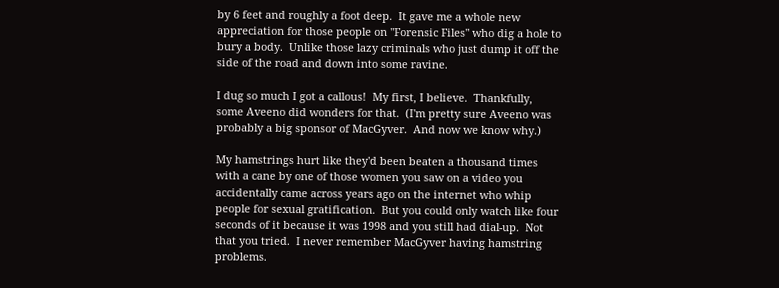by 6 feet and roughly a foot deep.  It gave me a whole new appreciation for those people on "Forensic Files" who dig a hole to bury a body.  Unlike those lazy criminals who just dump it off the side of the road and down into some ravine.

I dug so much I got a callous!  My first, I believe.  Thankfully, some Aveeno did wonders for that.  (I'm pretty sure Aveeno was probably a big sponsor of MacGyver.  And now we know why.)

My hamstrings hurt like they'd been beaten a thousand times with a cane by one of those women you saw on a video you accidentally came across years ago on the internet who whip people for sexual gratification.  But you could only watch like four seconds of it because it was 1998 and you still had dial-up.  Not that you tried.  I never remember MacGyver having hamstring problems.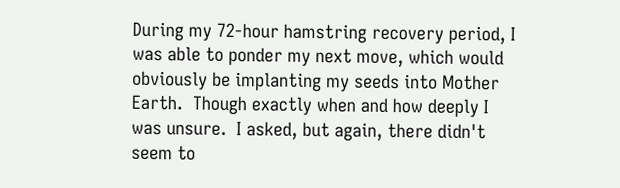During my 72-hour hamstring recovery period, I was able to ponder my next move, which would obviously be implanting my seeds into Mother Earth.  Though exactly when and how deeply I was unsure.  I asked, but again, there didn't seem to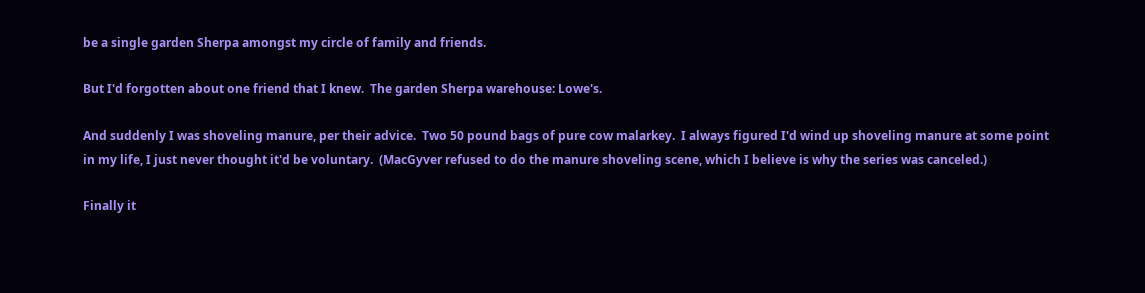be a single garden Sherpa amongst my circle of family and friends.

But I'd forgotten about one friend that I knew.  The garden Sherpa warehouse: Lowe's.

And suddenly I was shoveling manure, per their advice.  Two 50 pound bags of pure cow malarkey.  I always figured I'd wind up shoveling manure at some point in my life, I just never thought it'd be voluntary.  (MacGyver refused to do the manure shoveling scene, which I believe is why the series was canceled.)

Finally it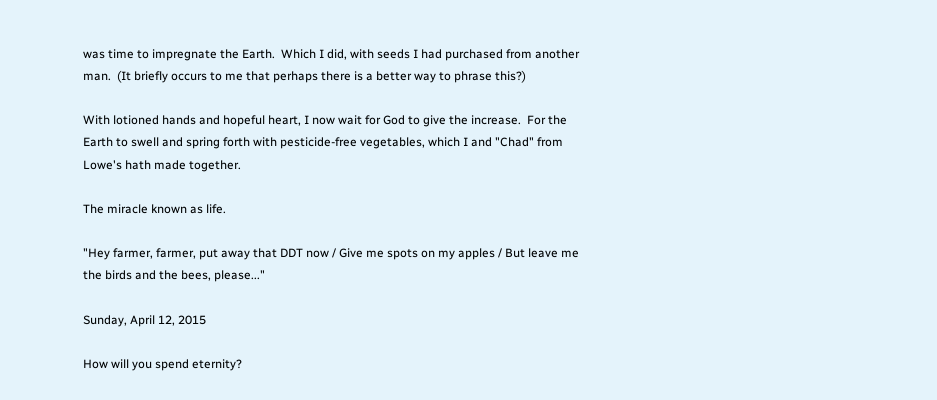was time to impregnate the Earth.  Which I did, with seeds I had purchased from another man.  (It briefly occurs to me that perhaps there is a better way to phrase this?)

With lotioned hands and hopeful heart, I now wait for God to give the increase.  For the Earth to swell and spring forth with pesticide-free vegetables, which I and "Chad" from Lowe's hath made together.

The miracle known as life.

"Hey farmer, farmer, put away that DDT now / Give me spots on my apples / But leave me the birds and the bees, please..."

Sunday, April 12, 2015

How will you spend eternity?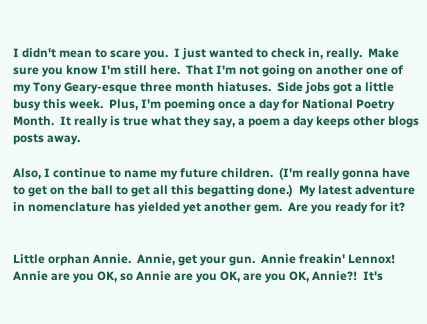I didn't mean to scare you.  I just wanted to check in, really.  Make sure you know I'm still here.  That I'm not going on another one of my Tony Geary-esque three month hiatuses.  Side jobs got a little busy this week.  Plus, I'm poeming once a day for National Poetry Month.  It really is true what they say, a poem a day keeps other blogs posts away.

Also, I continue to name my future children.  (I'm really gonna have to get on the ball to get all this begatting done.)  My latest adventure in nomenclature has yielded yet another gem.  Are you ready for it?


Little orphan Annie.  Annie, get your gun.  Annie freakin' Lennox!  Annie are you OK, so Annie are you OK, are you OK, Annie?!  It's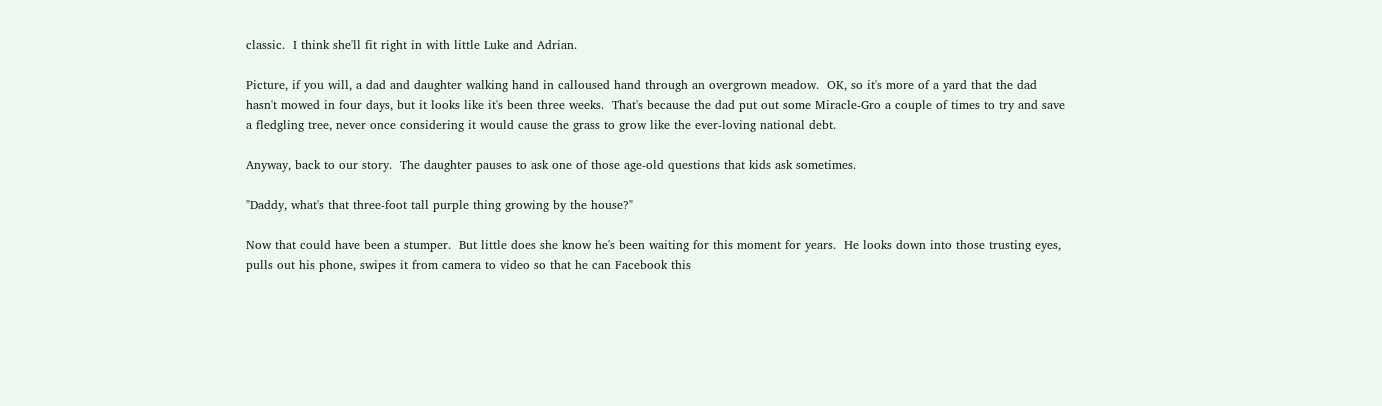classic.  I think she'll fit right in with little Luke and Adrian.

Picture, if you will, a dad and daughter walking hand in calloused hand through an overgrown meadow.  OK, so it's more of a yard that the dad hasn't mowed in four days, but it looks like it's been three weeks.  That's because the dad put out some Miracle-Gro a couple of times to try and save a fledgling tree, never once considering it would cause the grass to grow like the ever-loving national debt.

Anyway, back to our story.  The daughter pauses to ask one of those age-old questions that kids ask sometimes.

"Daddy, what's that three-foot tall purple thing growing by the house?"

Now that could have been a stumper.  But little does she know he's been waiting for this moment for years.  He looks down into those trusting eyes, pulls out his phone, swipes it from camera to video so that he can Facebook this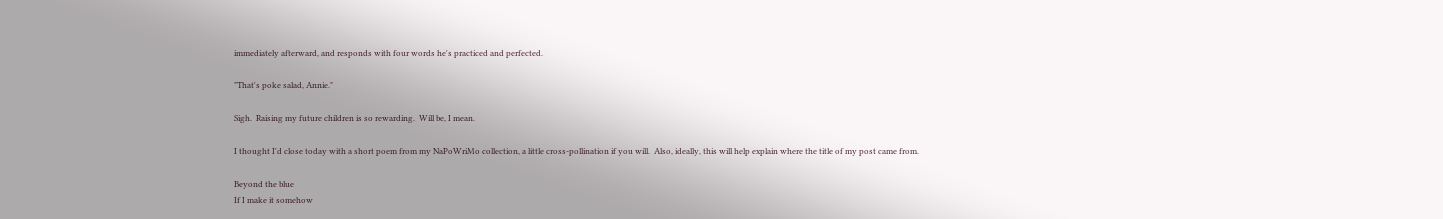immediately afterward, and responds with four words he's practiced and perfected.

"That's poke salad, Annie."

Sigh.  Raising my future children is so rewarding.  Will be, I mean.

I thought I'd close today with a short poem from my NaPoWriMo collection, a little cross-pollination if you will.  Also, ideally, this will help explain where the title of my post came from.

Beyond the blue
If I make it somehow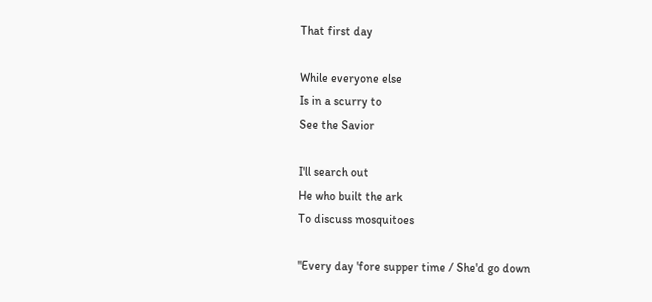That first day

While everyone else
Is in a scurry to
See the Savior

I'll search out
He who built the ark
To discuss mosquitoes

"Every day 'fore supper time / She'd go down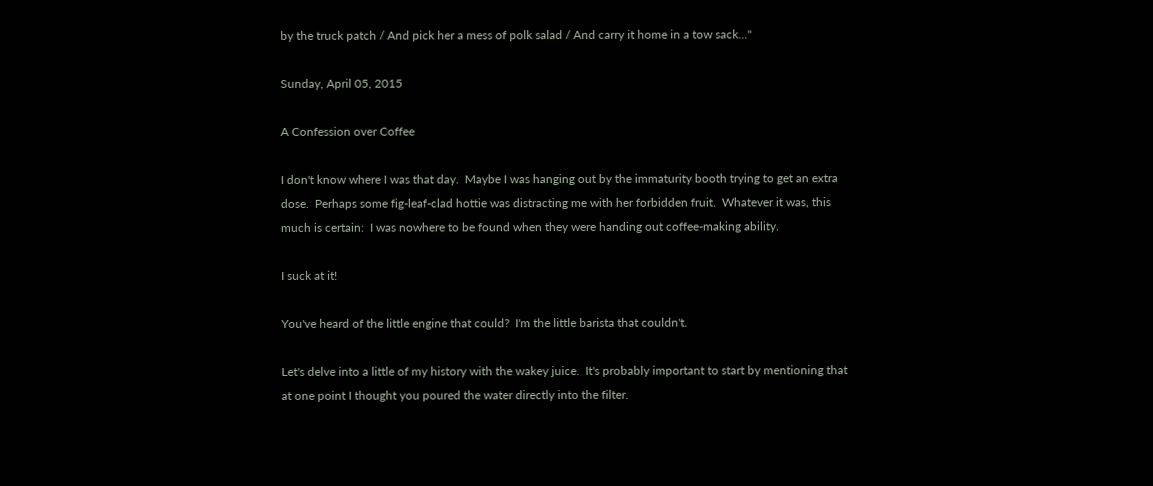by the truck patch / And pick her a mess of polk salad / And carry it home in a tow sack..."

Sunday, April 05, 2015

A Confession over Coffee

I don't know where I was that day.  Maybe I was hanging out by the immaturity booth trying to get an extra dose.  Perhaps some fig-leaf-clad hottie was distracting me with her forbidden fruit.  Whatever it was, this much is certain:  I was nowhere to be found when they were handing out coffee-making ability.

I suck at it!

You've heard of the little engine that could?  I'm the little barista that couldn't.

Let's delve into a little of my history with the wakey juice.  It's probably important to start by mentioning that at one point I thought you poured the water directly into the filter.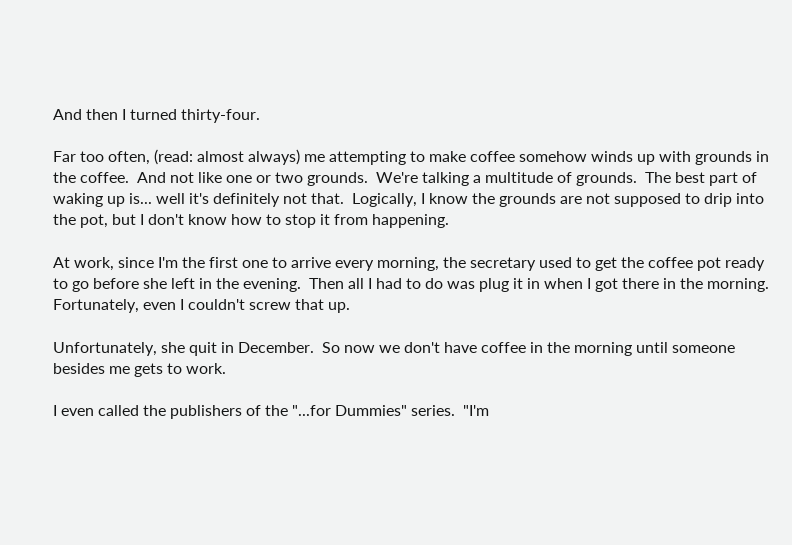And then I turned thirty-four.

Far too often, (read: almost always) me attempting to make coffee somehow winds up with grounds in the coffee.  And not like one or two grounds.  We're talking a multitude of grounds.  The best part of waking up is... well it's definitely not that.  Logically, I know the grounds are not supposed to drip into the pot, but I don't know how to stop it from happening.

At work, since I'm the first one to arrive every morning, the secretary used to get the coffee pot ready to go before she left in the evening.  Then all I had to do was plug it in when I got there in the morning.  Fortunately, even I couldn't screw that up.

Unfortunately, she quit in December.  So now we don't have coffee in the morning until someone besides me gets to work.

I even called the publishers of the "...for Dummies" series.  "I'm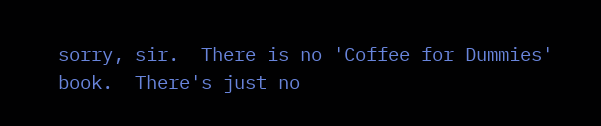sorry, sir.  There is no 'Coffee for Dummies' book.  There's just no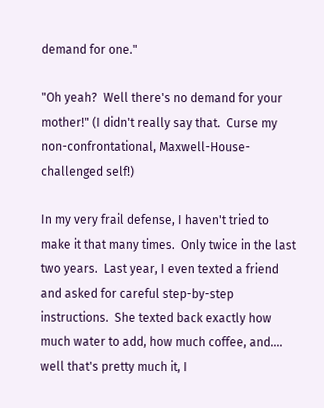demand for one."

"Oh yeah?  Well there's no demand for your mother!" (I didn't really say that.  Curse my non-confrontational, Maxwell-House-challenged self!)

In my very frail defense, I haven't tried to make it that many times.  Only twice in the last two years.  Last year, I even texted a friend and asked for careful step-by-step instructions.  She texted back exactly how much water to add, how much coffee, and.... well that's pretty much it, I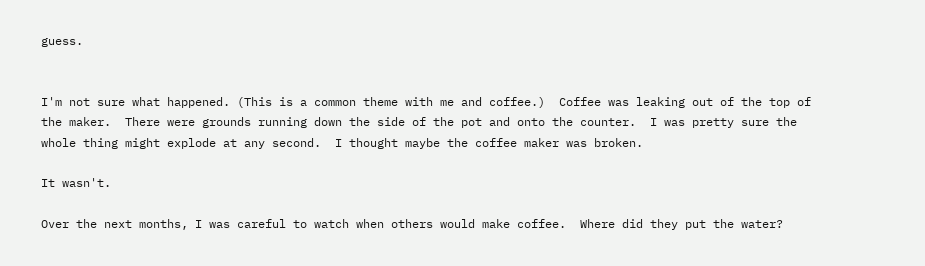guess.


I'm not sure what happened. (This is a common theme with me and coffee.)  Coffee was leaking out of the top of the maker.  There were grounds running down the side of the pot and onto the counter.  I was pretty sure the whole thing might explode at any second.  I thought maybe the coffee maker was broken.

It wasn't.

Over the next months, I was careful to watch when others would make coffee.  Where did they put the water?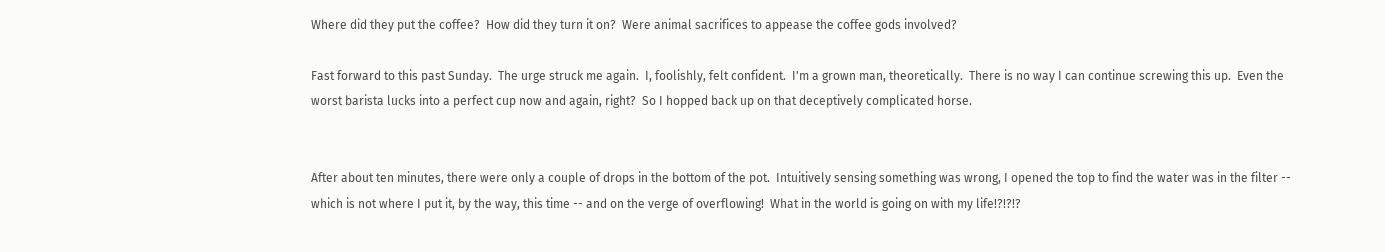Where did they put the coffee?  How did they turn it on?  Were animal sacrifices to appease the coffee gods involved?

Fast forward to this past Sunday.  The urge struck me again.  I, foolishly, felt confident.  I'm a grown man, theoretically.  There is no way I can continue screwing this up.  Even the worst barista lucks into a perfect cup now and again, right?  So I hopped back up on that deceptively complicated horse.


After about ten minutes, there were only a couple of drops in the bottom of the pot.  Intuitively sensing something was wrong, I opened the top to find the water was in the filter -- which is not where I put it, by the way, this time -- and on the verge of overflowing!  What in the world is going on with my life!?!?!?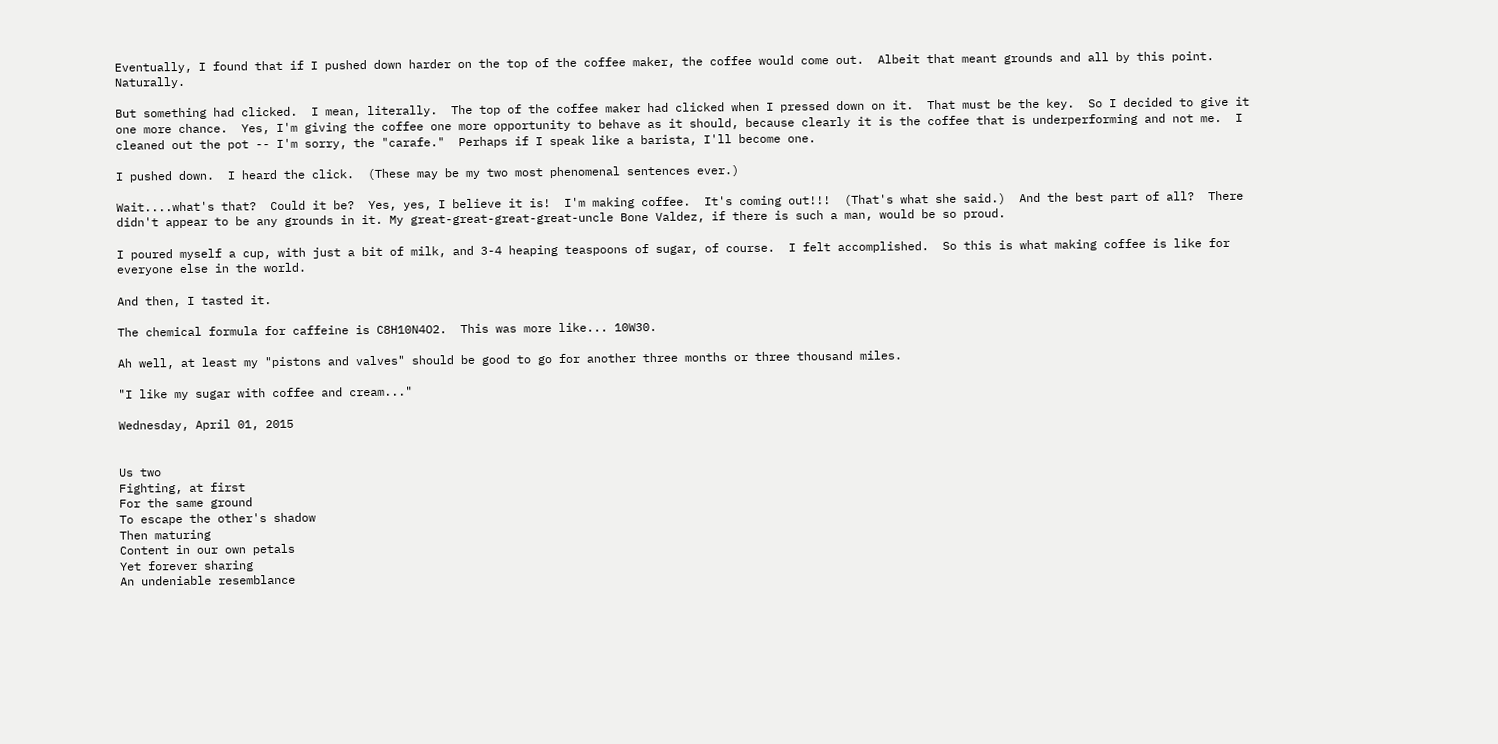Eventually, I found that if I pushed down harder on the top of the coffee maker, the coffee would come out.  Albeit that meant grounds and all by this point.  Naturally.

But something had clicked.  I mean, literally.  The top of the coffee maker had clicked when I pressed down on it.  That must be the key.  So I decided to give it one more chance.  Yes, I'm giving the coffee one more opportunity to behave as it should, because clearly it is the coffee that is underperforming and not me.  I cleaned out the pot -- I'm sorry, the "carafe."  Perhaps if I speak like a barista, I'll become one.

I pushed down.  I heard the click.  (These may be my two most phenomenal sentences ever.)

Wait....what's that?  Could it be?  Yes, yes, I believe it is!  I'm making coffee.  It's coming out!!!  (That's what she said.)  And the best part of all?  There didn't appear to be any grounds in it. My great-great-great-great-uncle Bone Valdez, if there is such a man, would be so proud.

I poured myself a cup, with just a bit of milk, and 3-4 heaping teaspoons of sugar, of course.  I felt accomplished.  So this is what making coffee is like for everyone else in the world.

And then, I tasted it.

The chemical formula for caffeine is C8H10N4O2.  This was more like... 10W30.

Ah well, at least my "pistons and valves" should be good to go for another three months or three thousand miles.

"I like my sugar with coffee and cream..."

Wednesday, April 01, 2015


Us two
Fighting, at first
For the same ground
To escape the other's shadow
Then maturing
Content in our own petals
Yet forever sharing
An undeniable resemblance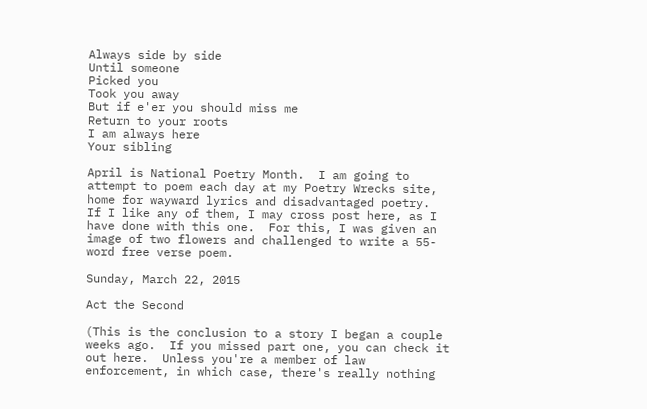Always side by side
Until someone
Picked you
Took you away
But if e'er you should miss me
Return to your roots
I am always here
Your sibling

April is National Poetry Month.  I am going to attempt to poem each day at my Poetry Wrecks site, home for wayward lyrics and disadvantaged poetry.  If I like any of them, I may cross post here, as I have done with this one.  For this, I was given an image of two flowers and challenged to write a 55-word free verse poem.

Sunday, March 22, 2015

Act the Second

(This is the conclusion to a story I began a couple weeks ago.  If you missed part one, you can check it out here.  Unless you're a member of law enforcement, in which case, there's really nothing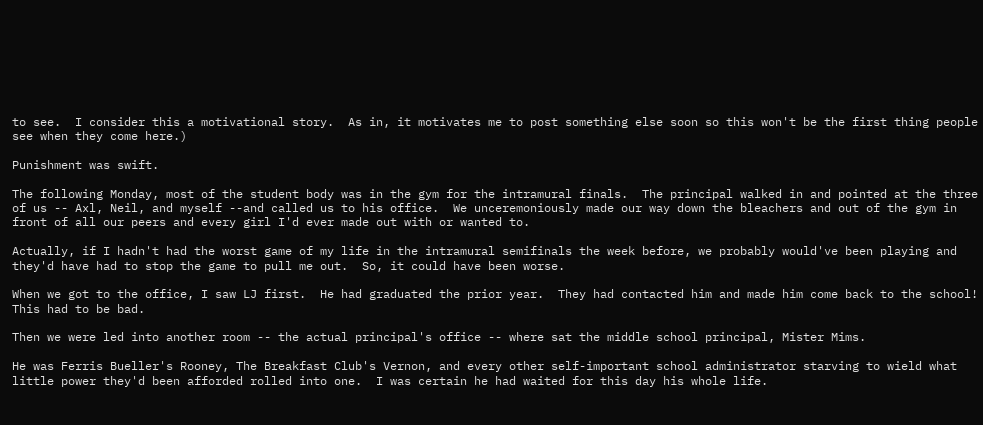to see.  I consider this a motivational story.  As in, it motivates me to post something else soon so this won't be the first thing people see when they come here.)

Punishment was swift.

The following Monday, most of the student body was in the gym for the intramural finals.  The principal walked in and pointed at the three of us -- Axl, Neil, and myself --and called us to his office.  We unceremoniously made our way down the bleachers and out of the gym in front of all our peers and every girl I'd ever made out with or wanted to.

Actually, if I hadn't had the worst game of my life in the intramural semifinals the week before, we probably would've been playing and they'd have had to stop the game to pull me out.  So, it could have been worse.

When we got to the office, I saw LJ first.  He had graduated the prior year.  They had contacted him and made him come back to the school!  This had to be bad.

Then we were led into another room -- the actual principal's office -- where sat the middle school principal, Mister Mims.

He was Ferris Bueller's Rooney, The Breakfast Club's Vernon, and every other self-important school administrator starving to wield what little power they'd been afforded rolled into one.  I was certain he had waited for this day his whole life.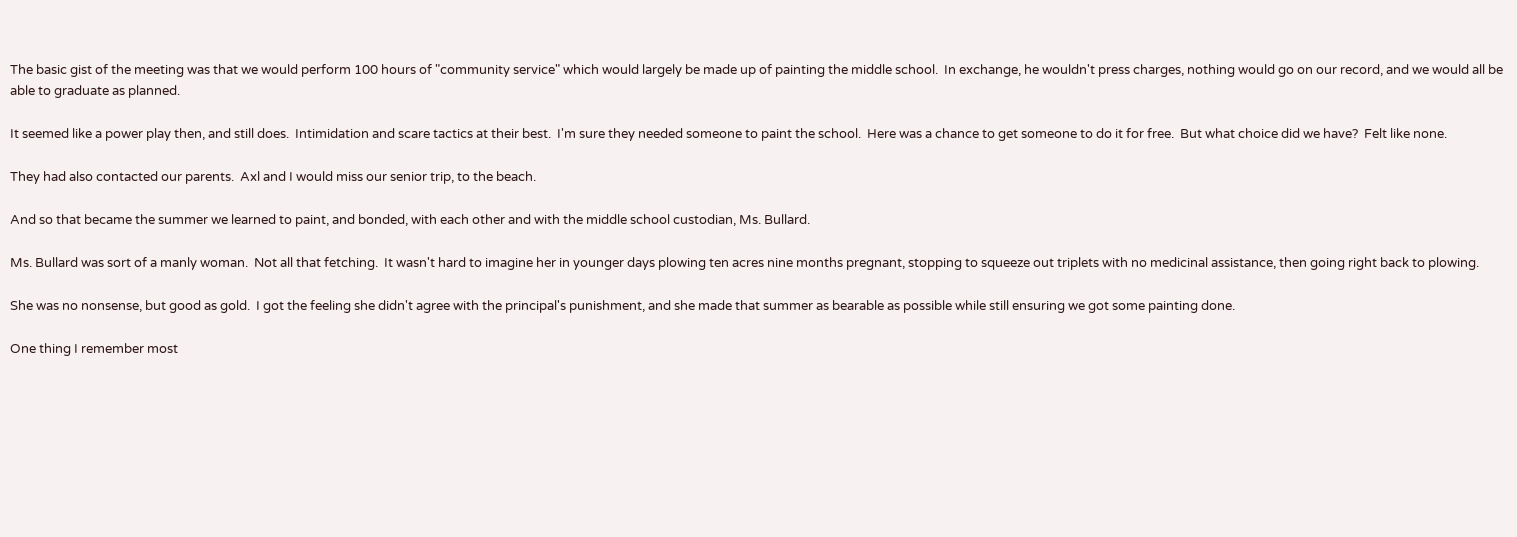The basic gist of the meeting was that we would perform 100 hours of "community service" which would largely be made up of painting the middle school.  In exchange, he wouldn't press charges, nothing would go on our record, and we would all be able to graduate as planned.

It seemed like a power play then, and still does.  Intimidation and scare tactics at their best.  I'm sure they needed someone to paint the school.  Here was a chance to get someone to do it for free.  But what choice did we have?  Felt like none.

They had also contacted our parents.  Axl and I would miss our senior trip, to the beach.

And so that became the summer we learned to paint, and bonded, with each other and with the middle school custodian, Ms. Bullard.

Ms. Bullard was sort of a manly woman.  Not all that fetching.  It wasn't hard to imagine her in younger days plowing ten acres nine months pregnant, stopping to squeeze out triplets with no medicinal assistance, then going right back to plowing.

She was no nonsense, but good as gold.  I got the feeling she didn't agree with the principal's punishment, and she made that summer as bearable as possible while still ensuring we got some painting done.

One thing I remember most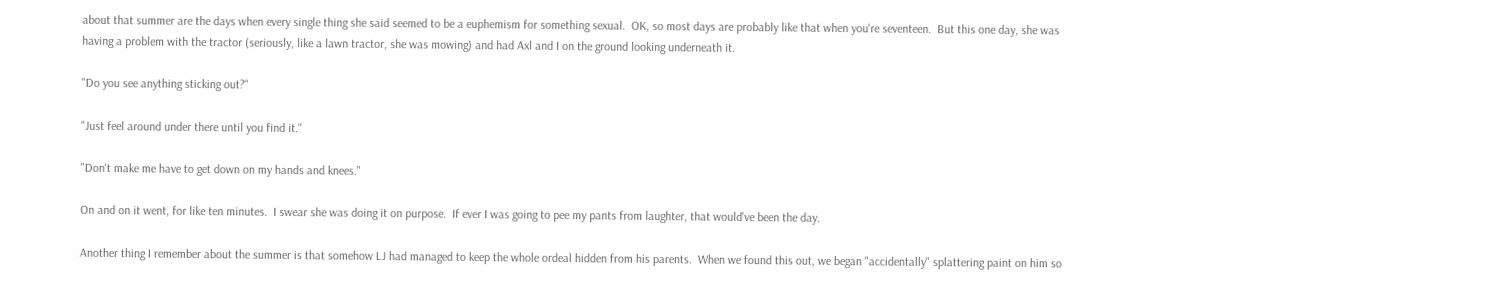about that summer are the days when every single thing she said seemed to be a euphemism for something sexual.  OK, so most days are probably like that when you're seventeen.  But this one day, she was having a problem with the tractor (seriously, like a lawn tractor, she was mowing) and had Axl and I on the ground looking underneath it.

"Do you see anything sticking out?"

"Just feel around under there until you find it."

"Don't make me have to get down on my hands and knees."

On and on it went, for like ten minutes.  I swear she was doing it on purpose.  If ever I was going to pee my pants from laughter, that would've been the day.

Another thing I remember about the summer is that somehow LJ had managed to keep the whole ordeal hidden from his parents.  When we found this out, we began "accidentally" splattering paint on him so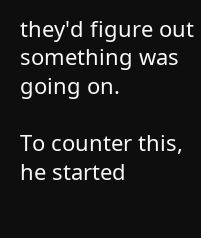they'd figure out something was going on.

To counter this, he started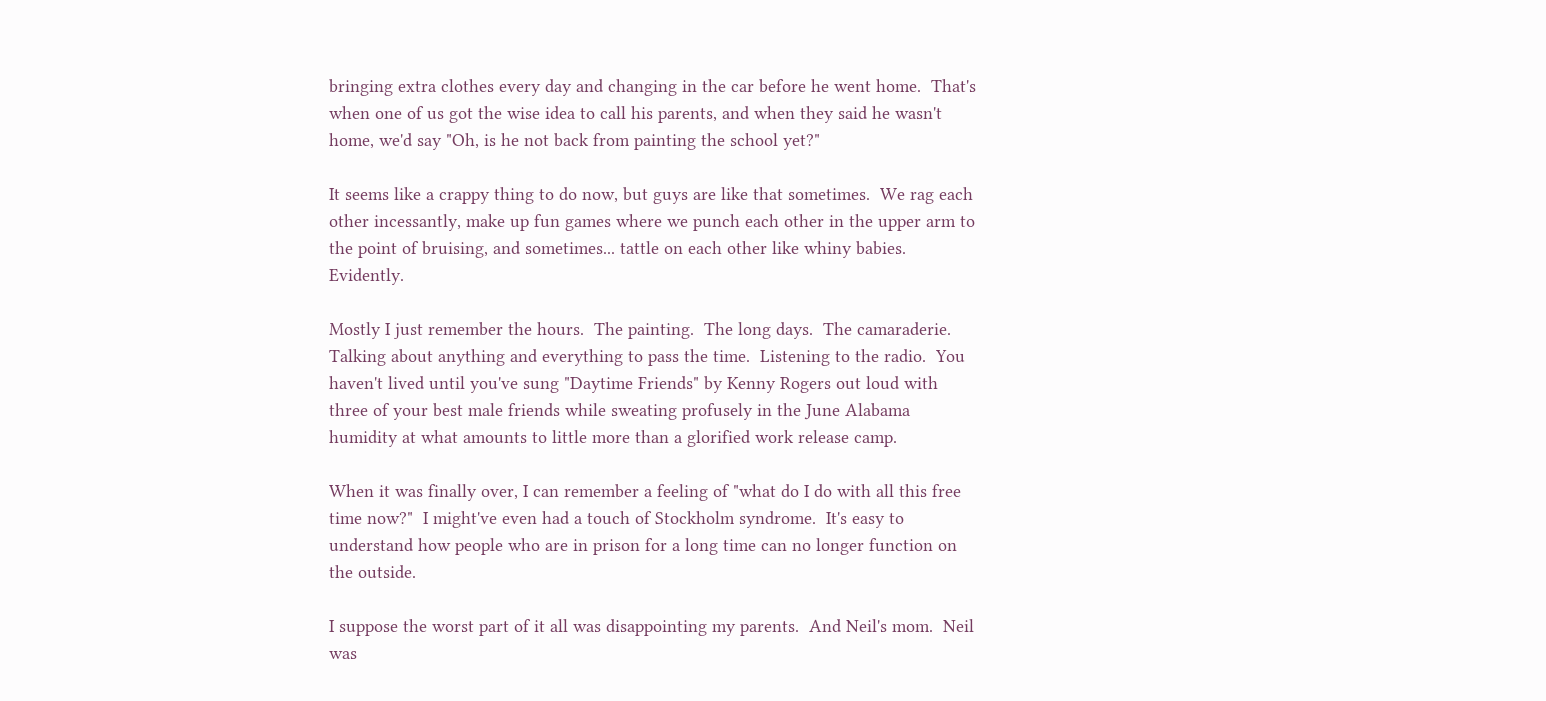bringing extra clothes every day and changing in the car before he went home.  That's when one of us got the wise idea to call his parents, and when they said he wasn't home, we'd say "Oh, is he not back from painting the school yet?"

It seems like a crappy thing to do now, but guys are like that sometimes.  We rag each other incessantly, make up fun games where we punch each other in the upper arm to the point of bruising, and sometimes... tattle on each other like whiny babies.  Evidently.

Mostly I just remember the hours.  The painting.  The long days.  The camaraderie.  Talking about anything and everything to pass the time.  Listening to the radio.  You haven't lived until you've sung "Daytime Friends" by Kenny Rogers out loud with three of your best male friends while sweating profusely in the June Alabama humidity at what amounts to little more than a glorified work release camp.

When it was finally over, I can remember a feeling of "what do I do with all this free time now?"  I might've even had a touch of Stockholm syndrome.  It's easy to understand how people who are in prison for a long time can no longer function on the outside.

I suppose the worst part of it all was disappointing my parents.  And Neil's mom.  Neil was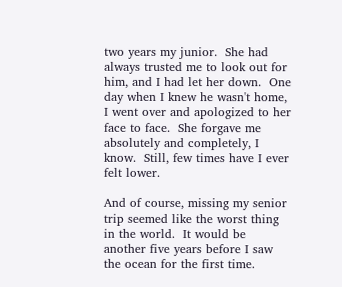two years my junior.  She had always trusted me to look out for him, and I had let her down.  One day when I knew he wasn't home, I went over and apologized to her face to face.  She forgave me absolutely and completely, I know.  Still, few times have I ever felt lower.

And of course, missing my senior trip seemed like the worst thing in the world.  It would be another five years before I saw the ocean for the first time.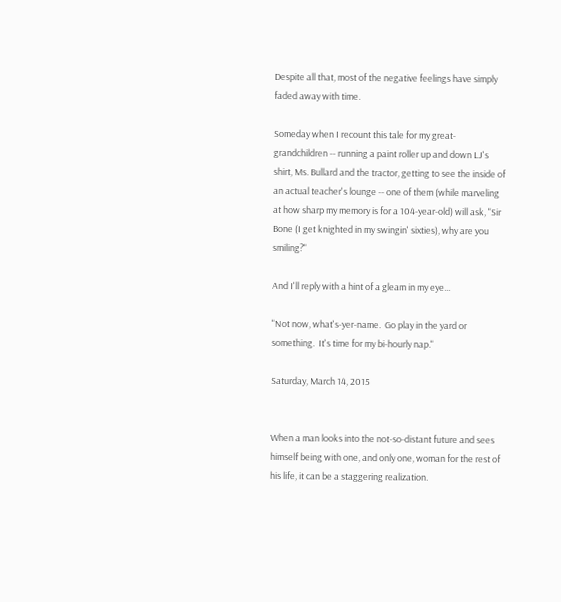Despite all that, most of the negative feelings have simply faded away with time.

Someday when I recount this tale for my great-grandchildren -- running a paint roller up and down LJ's shirt, Ms. Bullard and the tractor, getting to see the inside of an actual teacher's lounge -- one of them (while marveling at how sharp my memory is for a 104-year-old) will ask, "Sir Bone (I get knighted in my swingin' sixties), why are you smiling?"

And I'll reply with a hint of a gleam in my eye...

"Not now, what's-yer-name.  Go play in the yard or something.  It's time for my bi-hourly nap."

Saturday, March 14, 2015


When a man looks into the not-so-distant future and sees himself being with one, and only one, woman for the rest of his life, it can be a staggering realization.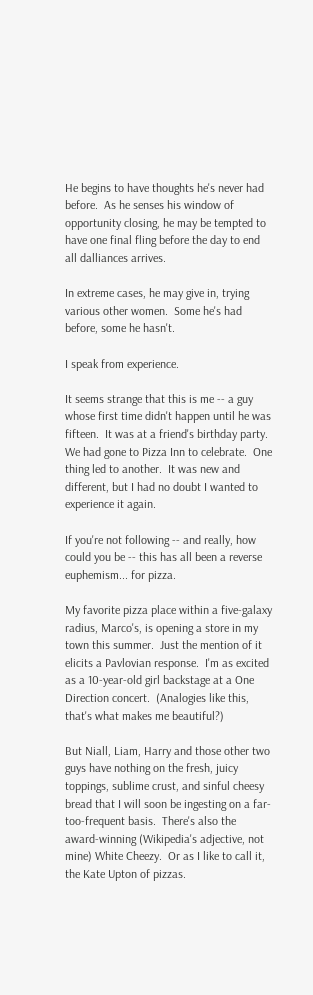He begins to have thoughts he's never had before.  As he senses his window of opportunity closing, he may be tempted to have one final fling before the day to end all dalliances arrives.

In extreme cases, he may give in, trying various other women.  Some he's had before, some he hasn't.

I speak from experience.

It seems strange that this is me -- a guy whose first time didn't happen until he was fifteen.  It was at a friend's birthday party.  We had gone to Pizza Inn to celebrate.  One thing led to another.  It was new and different, but I had no doubt I wanted to experience it again.

If you're not following -- and really, how could you be -- this has all been a reverse euphemism... for pizza.

My favorite pizza place within a five-galaxy radius, Marco's, is opening a store in my town this summer.  Just the mention of it elicits a Pavlovian response.  I'm as excited as a 10-year-old girl backstage at a One Direction concert.  (Analogies like this, that's what makes me beautiful?)

But Niall, Liam, Harry and those other two guys have nothing on the fresh, juicy toppings, sublime crust, and sinful cheesy bread that I will soon be ingesting on a far-too-frequent basis.  There's also the award-winning (Wikipedia's adjective, not mine) White Cheezy.  Or as I like to call it, the Kate Upton of pizzas.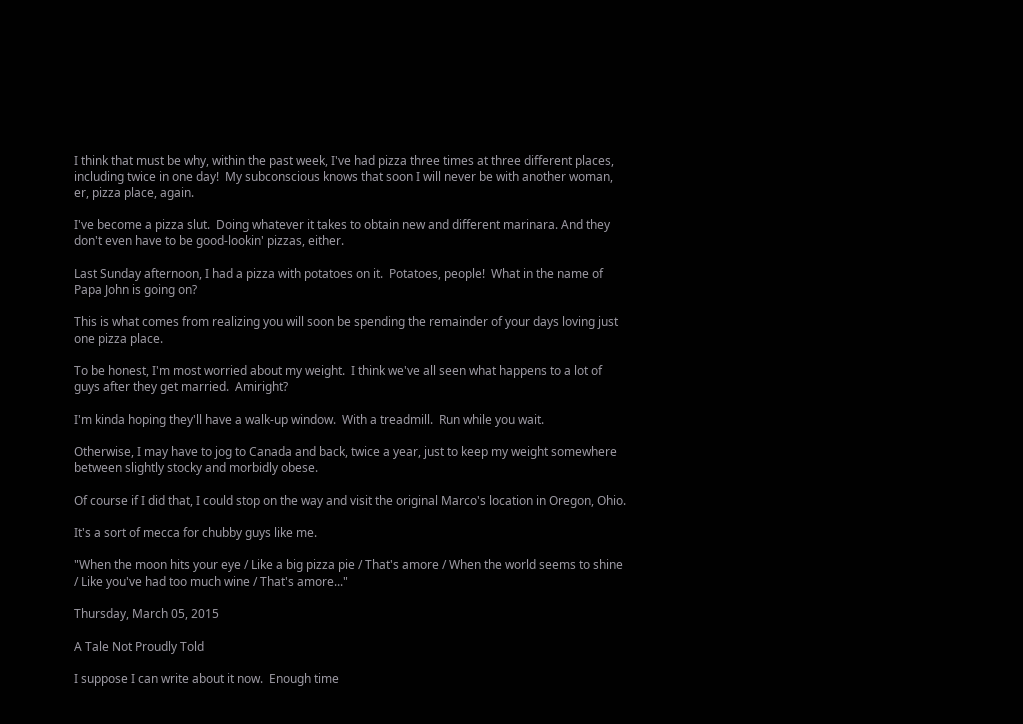I think that must be why, within the past week, I've had pizza three times at three different places, including twice in one day!  My subconscious knows that soon I will never be with another woman, er, pizza place, again.

I've become a pizza slut.  Doing whatever it takes to obtain new and different marinara. And they don't even have to be good-lookin' pizzas, either.

Last Sunday afternoon, I had a pizza with potatoes on it.  Potatoes, people!  What in the name of Papa John is going on?

This is what comes from realizing you will soon be spending the remainder of your days loving just one pizza place.

To be honest, I'm most worried about my weight.  I think we've all seen what happens to a lot of guys after they get married.  Amiright?

I'm kinda hoping they'll have a walk-up window.  With a treadmill.  Run while you wait.

Otherwise, I may have to jog to Canada and back, twice a year, just to keep my weight somewhere between slightly stocky and morbidly obese.

Of course if I did that, I could stop on the way and visit the original Marco's location in Oregon, Ohio.

It's a sort of mecca for chubby guys like me.

"When the moon hits your eye / Like a big pizza pie / That's amore / When the world seems to shine / Like you've had too much wine / That's amore..."

Thursday, March 05, 2015

A Tale Not Proudly Told

I suppose I can write about it now.  Enough time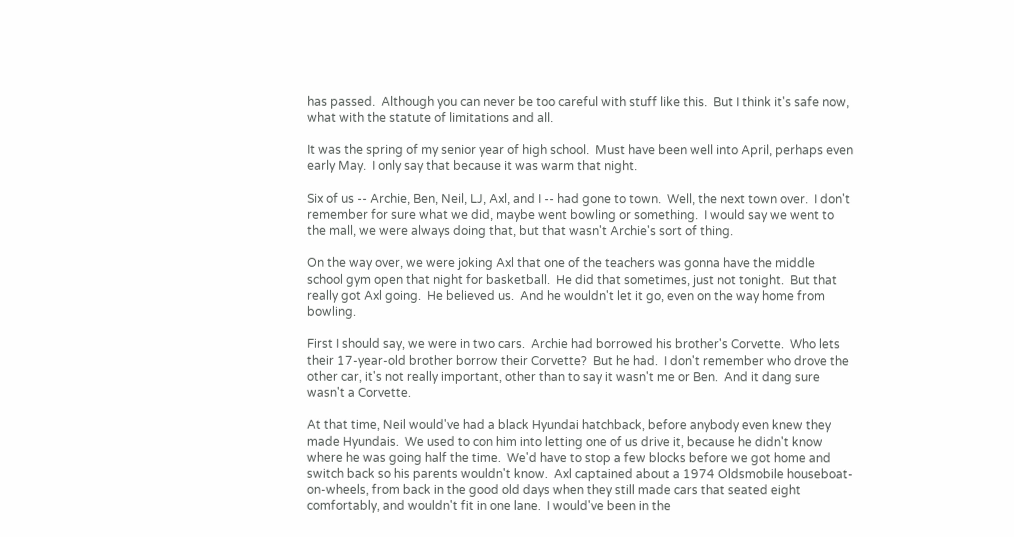has passed.  Although you can never be too careful with stuff like this.  But I think it's safe now, what with the statute of limitations and all.

It was the spring of my senior year of high school.  Must have been well into April, perhaps even early May.  I only say that because it was warm that night.

Six of us -- Archie, Ben, Neil, LJ, Axl, and I -- had gone to town.  Well, the next town over.  I don't remember for sure what we did, maybe went bowling or something.  I would say we went to the mall, we were always doing that, but that wasn't Archie's sort of thing.

On the way over, we were joking Axl that one of the teachers was gonna have the middle school gym open that night for basketball.  He did that sometimes, just not tonight.  But that really got Axl going.  He believed us.  And he wouldn't let it go, even on the way home from bowling.

First I should say, we were in two cars.  Archie had borrowed his brother's Corvette.  Who lets their 17-year-old brother borrow their Corvette?  But he had.  I don't remember who drove the other car, it's not really important, other than to say it wasn't me or Ben.  And it dang sure wasn't a Corvette.

At that time, Neil would've had a black Hyundai hatchback, before anybody even knew they made Hyundais.  We used to con him into letting one of us drive it, because he didn't know where he was going half the time.  We'd have to stop a few blocks before we got home and switch back so his parents wouldn't know.  Axl captained about a 1974 Oldsmobile houseboat-on-wheels, from back in the good old days when they still made cars that seated eight comfortably, and wouldn't fit in one lane.  I would've been in the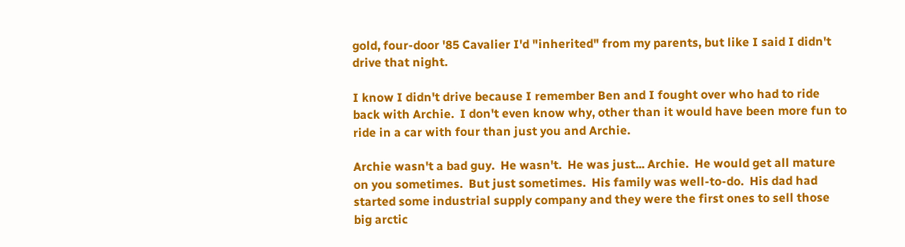gold, four-door '85 Cavalier I'd "inherited" from my parents, but like I said I didn't drive that night.

I know I didn't drive because I remember Ben and I fought over who had to ride back with Archie.  I don't even know why, other than it would have been more fun to ride in a car with four than just you and Archie.

Archie wasn't a bad guy.  He wasn't.  He was just... Archie.  He would get all mature on you sometimes.  But just sometimes.  His family was well-to-do.  His dad had started some industrial supply company and they were the first ones to sell those big arctic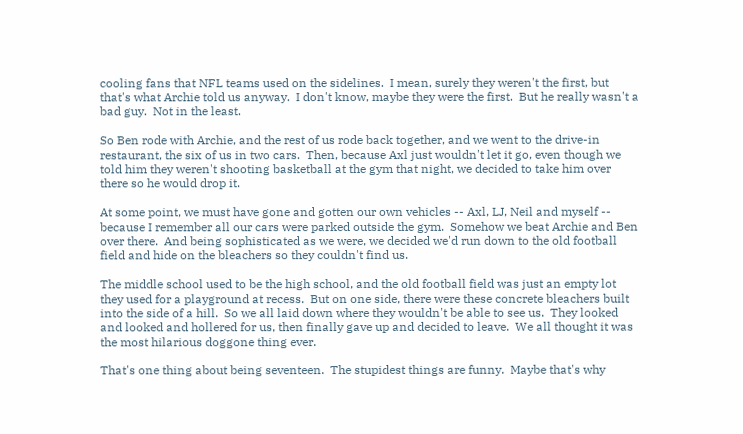cooling fans that NFL teams used on the sidelines.  I mean, surely they weren't the first, but that's what Archie told us anyway.  I don't know, maybe they were the first.  But he really wasn't a bad guy.  Not in the least.

So Ben rode with Archie, and the rest of us rode back together, and we went to the drive-in restaurant, the six of us in two cars.  Then, because Axl just wouldn't let it go, even though we told him they weren't shooting basketball at the gym that night, we decided to take him over there so he would drop it.

At some point, we must have gone and gotten our own vehicles -- Axl, LJ, Neil and myself -- because I remember all our cars were parked outside the gym.  Somehow we beat Archie and Ben over there.  And being sophisticated as we were, we decided we'd run down to the old football field and hide on the bleachers so they couldn't find us.

The middle school used to be the high school, and the old football field was just an empty lot they used for a playground at recess.  But on one side, there were these concrete bleachers built into the side of a hill.  So we all laid down where they wouldn't be able to see us.  They looked and looked and hollered for us, then finally gave up and decided to leave.  We all thought it was the most hilarious doggone thing ever.

That's one thing about being seventeen.  The stupidest things are funny.  Maybe that's why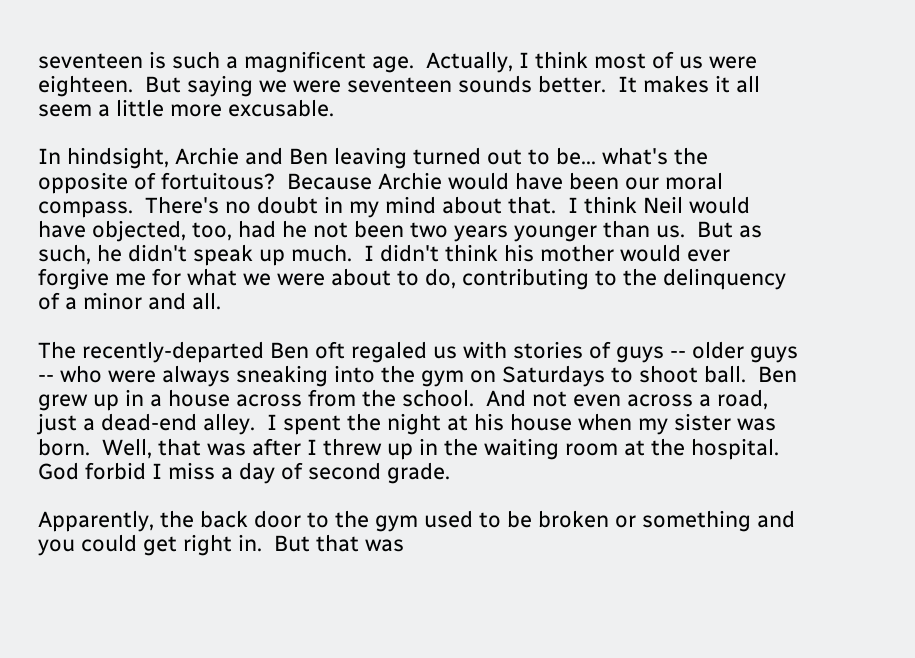seventeen is such a magnificent age.  Actually, I think most of us were eighteen.  But saying we were seventeen sounds better.  It makes it all seem a little more excusable.

In hindsight, Archie and Ben leaving turned out to be... what's the opposite of fortuitous?  Because Archie would have been our moral compass.  There's no doubt in my mind about that.  I think Neil would have objected, too, had he not been two years younger than us.  But as such, he didn't speak up much.  I didn't think his mother would ever forgive me for what we were about to do, contributing to the delinquency of a minor and all.

The recently-departed Ben oft regaled us with stories of guys -- older guys -- who were always sneaking into the gym on Saturdays to shoot ball.  Ben grew up in a house across from the school.  And not even across a road, just a dead-end alley.  I spent the night at his house when my sister was born.  Well, that was after I threw up in the waiting room at the hospital.  God forbid I miss a day of second grade.

Apparently, the back door to the gym used to be broken or something and you could get right in.  But that was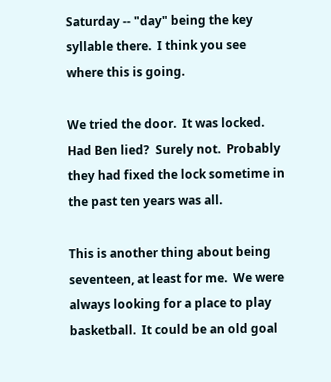Saturday -- "day" being the key syllable there.  I think you see where this is going.

We tried the door.  It was locked.  Had Ben lied?  Surely not.  Probably they had fixed the lock sometime in the past ten years was all.

This is another thing about being seventeen, at least for me.  We were always looking for a place to play basketball.  It could be an old goal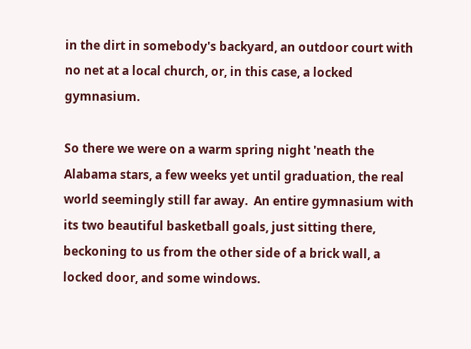in the dirt in somebody's backyard, an outdoor court with no net at a local church, or, in this case, a locked gymnasium.

So there we were on a warm spring night 'neath the Alabama stars, a few weeks yet until graduation, the real world seemingly still far away.  An entire gymnasium with its two beautiful basketball goals, just sitting there, beckoning to us from the other side of a brick wall, a locked door, and some windows.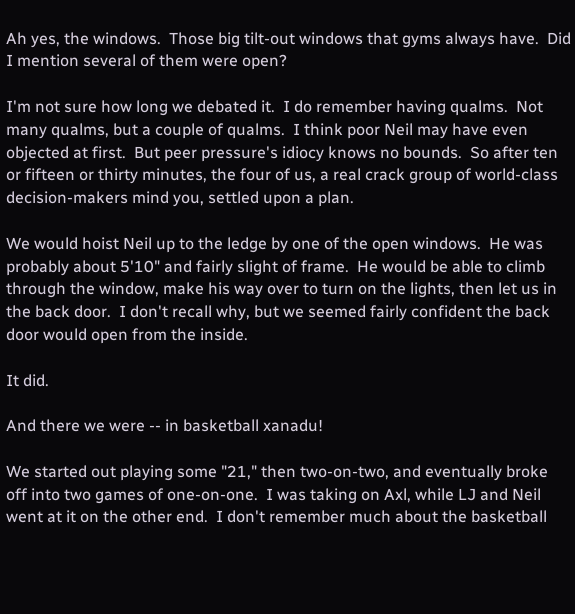Ah yes, the windows.  Those big tilt-out windows that gyms always have.  Did I mention several of them were open?

I'm not sure how long we debated it.  I do remember having qualms.  Not many qualms, but a couple of qualms.  I think poor Neil may have even objected at first.  But peer pressure's idiocy knows no bounds.  So after ten or fifteen or thirty minutes, the four of us, a real crack group of world-class decision-makers mind you, settled upon a plan.

We would hoist Neil up to the ledge by one of the open windows.  He was probably about 5'10" and fairly slight of frame.  He would be able to climb through the window, make his way over to turn on the lights, then let us in the back door.  I don't recall why, but we seemed fairly confident the back door would open from the inside.

It did.

And there we were -- in basketball xanadu!

We started out playing some "21," then two-on-two, and eventually broke off into two games of one-on-one.  I was taking on Axl, while LJ and Neil went at it on the other end.  I don't remember much about the basketball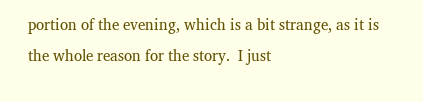portion of the evening, which is a bit strange, as it is the whole reason for the story.  I just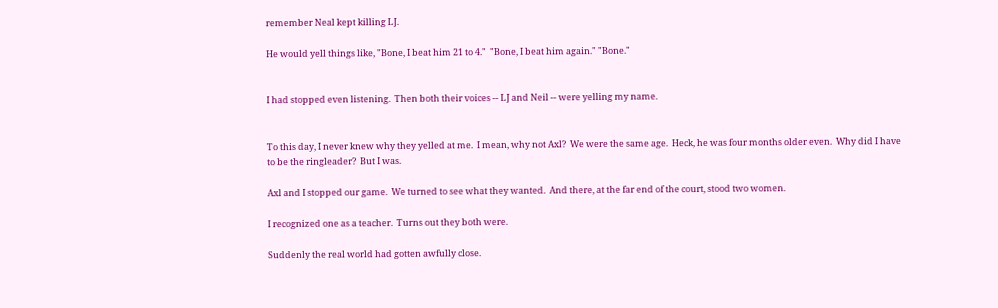remember Neal kept killing LJ.

He would yell things like, "Bone, I beat him 21 to 4."  "Bone, I beat him again." "Bone."


I had stopped even listening.  Then both their voices -- LJ and Neil -- were yelling my name.


To this day, I never knew why they yelled at me.  I mean, why not Axl?  We were the same age.  Heck, he was four months older even.  Why did I have to be the ringleader?  But I was.

Axl and I stopped our game.  We turned to see what they wanted.  And there, at the far end of the court, stood two women.

I recognized one as a teacher.  Turns out they both were.

Suddenly the real world had gotten awfully close.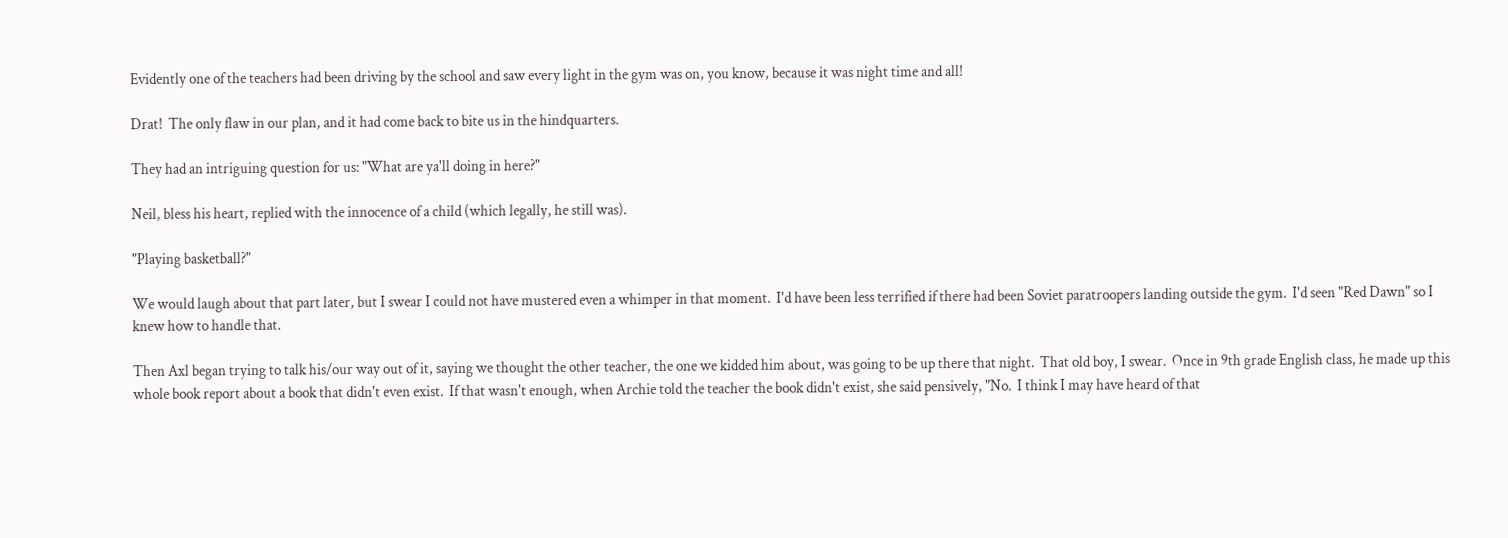Evidently one of the teachers had been driving by the school and saw every light in the gym was on, you know, because it was night time and all!

Drat!  The only flaw in our plan, and it had come back to bite us in the hindquarters.

They had an intriguing question for us: "What are ya'll doing in here?"

Neil, bless his heart, replied with the innocence of a child (which legally, he still was).

"Playing basketball?"

We would laugh about that part later, but I swear I could not have mustered even a whimper in that moment.  I'd have been less terrified if there had been Soviet paratroopers landing outside the gym.  I'd seen "Red Dawn" so I knew how to handle that.

Then Axl began trying to talk his/our way out of it, saying we thought the other teacher, the one we kidded him about, was going to be up there that night.  That old boy, I swear.  Once in 9th grade English class, he made up this whole book report about a book that didn't even exist.  If that wasn't enough, when Archie told the teacher the book didn't exist, she said pensively, "No.  I think I may have heard of that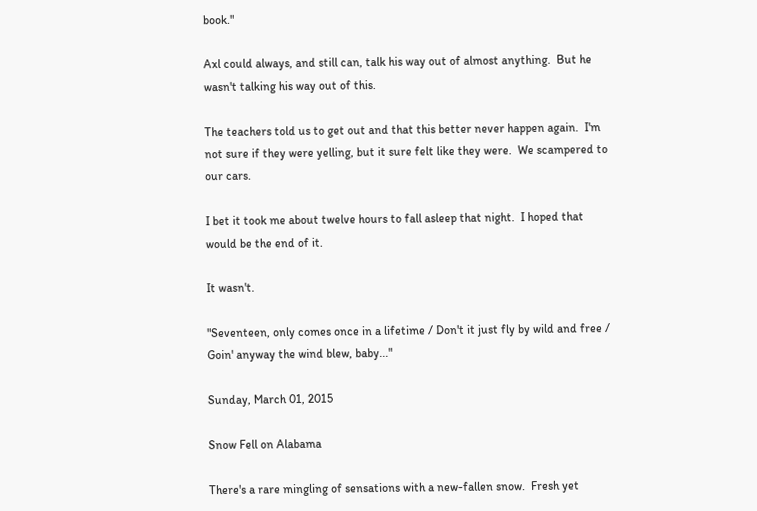book."

Axl could always, and still can, talk his way out of almost anything.  But he wasn't talking his way out of this.

The teachers told us to get out and that this better never happen again.  I'm not sure if they were yelling, but it sure felt like they were.  We scampered to our cars.

I bet it took me about twelve hours to fall asleep that night.  I hoped that would be the end of it.

It wasn't.

"Seventeen, only comes once in a lifetime / Don't it just fly by wild and free / Goin' anyway the wind blew, baby..."

Sunday, March 01, 2015

Snow Fell on Alabama

There's a rare mingling of sensations with a new-fallen snow.  Fresh yet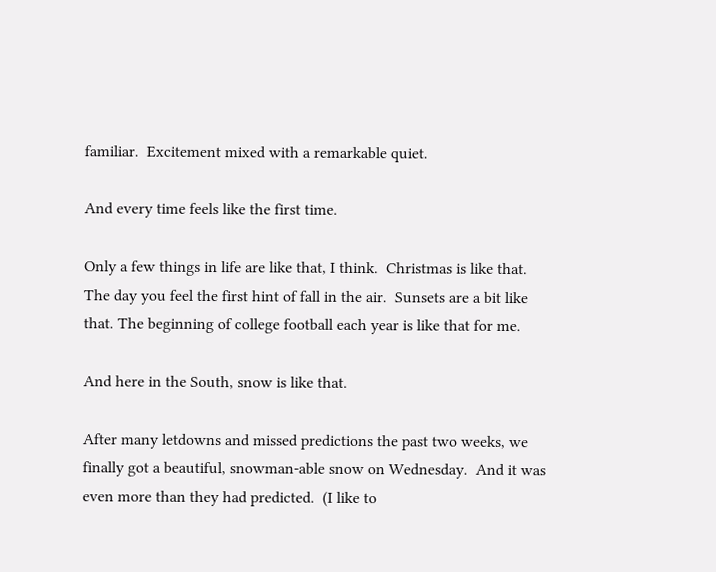familiar.  Excitement mixed with a remarkable quiet.

And every time feels like the first time.

Only a few things in life are like that, I think.  Christmas is like that.  The day you feel the first hint of fall in the air.  Sunsets are a bit like that. The beginning of college football each year is like that for me.

And here in the South, snow is like that.

After many letdowns and missed predictions the past two weeks, we finally got a beautiful, snowman-able snow on Wednesday.  And it was even more than they had predicted.  (I like to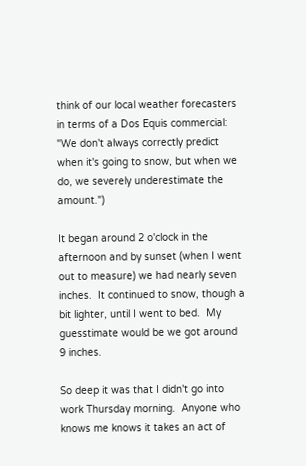think of our local weather forecasters in terms of a Dos Equis commercial: "We don't always correctly predict when it's going to snow, but when we do, we severely underestimate the amount.")

It began around 2 o'clock in the afternoon and by sunset (when I went out to measure) we had nearly seven inches.  It continued to snow, though a bit lighter, until I went to bed.  My guesstimate would be we got around 9 inches.

So deep it was that I didn't go into work Thursday morning.  Anyone who knows me knows it takes an act of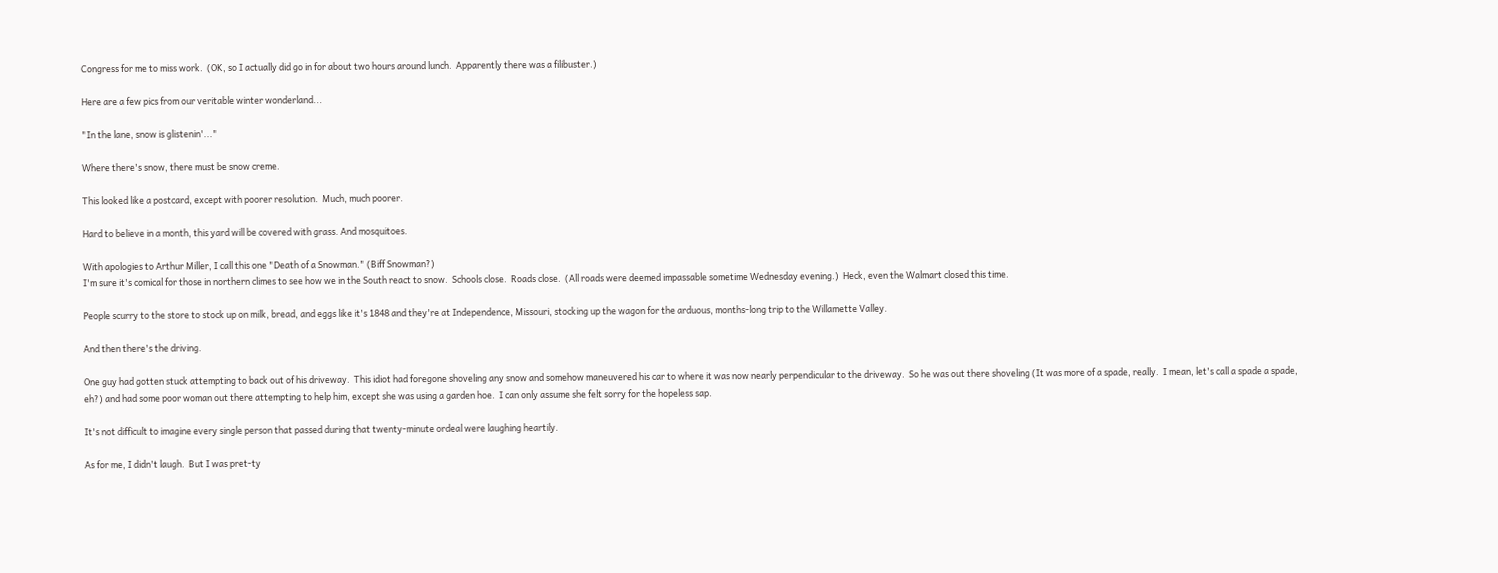Congress for me to miss work.  (OK, so I actually did go in for about two hours around lunch.  Apparently there was a filibuster.)

Here are a few pics from our veritable winter wonderland...

"In the lane, snow is glistenin'..."

Where there's snow, there must be snow creme.

This looked like a postcard, except with poorer resolution.  Much, much poorer.

Hard to believe in a month, this yard will be covered with grass. And mosquitoes.

With apologies to Arthur Miller, I call this one "Death of a Snowman." (Biff Snowman?)
I'm sure it's comical for those in northern climes to see how we in the South react to snow.  Schools close.  Roads close.  (All roads were deemed impassable sometime Wednesday evening.)  Heck, even the Walmart closed this time.

People scurry to the store to stock up on milk, bread, and eggs like it's 1848 and they're at Independence, Missouri, stocking up the wagon for the arduous, months-long trip to the Willamette Valley.

And then there's the driving.

One guy had gotten stuck attempting to back out of his driveway.  This idiot had foregone shoveling any snow and somehow maneuvered his car to where it was now nearly perpendicular to the driveway.  So he was out there shoveling (It was more of a spade, really.  I mean, let's call a spade a spade, eh?) and had some poor woman out there attempting to help him, except she was using a garden hoe.  I can only assume she felt sorry for the hopeless sap.

It's not difficult to imagine every single person that passed during that twenty-minute ordeal were laughing heartily.

As for me, I didn't laugh.  But I was pret-ty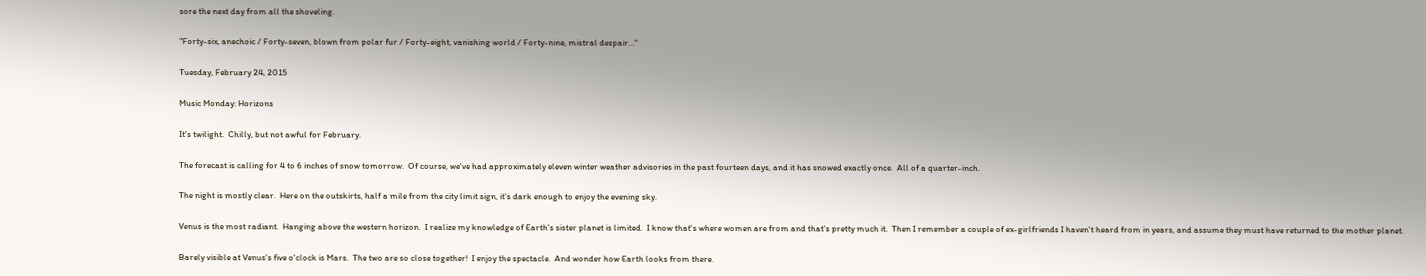sore the next day from all the shoveling.

"Forty-six, anechoic / Forty-seven, blown from polar fur / Forty-eight, vanishing world / Forty-nine, mistral despair..."

Tuesday, February 24, 2015

Music Monday: Horizons

It's twilight.  Chilly, but not awful for February.

The forecast is calling for 4 to 6 inches of snow tomorrow.  Of course, we've had approximately eleven winter weather advisories in the past fourteen days, and it has snowed exactly once.  All of a quarter-inch.

The night is mostly clear.  Here on the outskirts, half a mile from the city limit sign, it's dark enough to enjoy the evening sky.

Venus is the most radiant.  Hanging above the western horizon.  I realize my knowledge of Earth's sister planet is limited.  I know that's where women are from and that's pretty much it.  Then I remember a couple of ex-girlfriends I haven't heard from in years, and assume they must have returned to the mother planet.

Barely visible at Venus's five o'clock is Mars.  The two are so close together!  I enjoy the spectacle.  And wonder how Earth looks from there.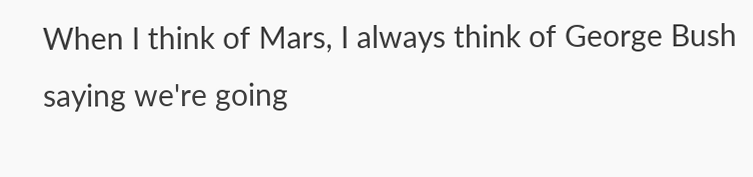When I think of Mars, I always think of George Bush saying we're going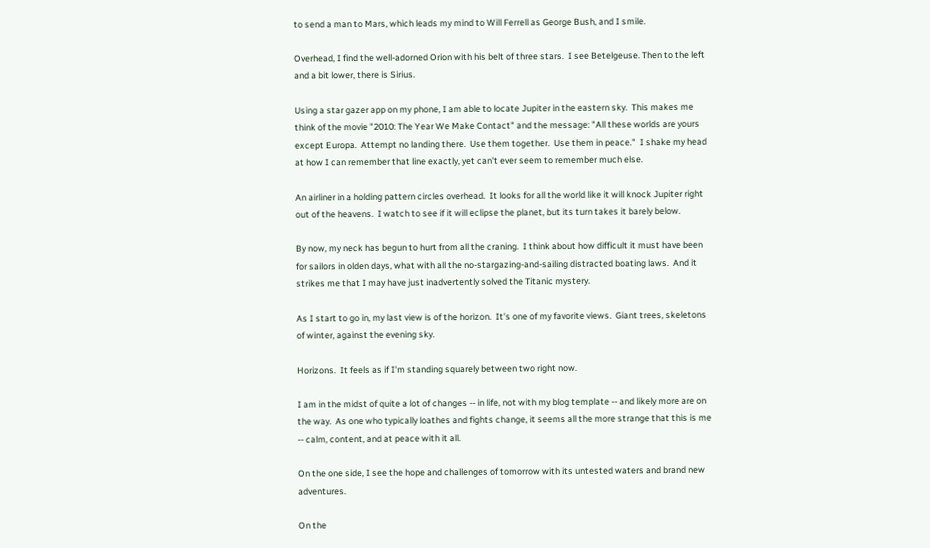to send a man to Mars, which leads my mind to Will Ferrell as George Bush, and I smile.

Overhead, I find the well-adorned Orion with his belt of three stars.  I see Betelgeuse. Then to the left and a bit lower, there is Sirius.

Using a star gazer app on my phone, I am able to locate Jupiter in the eastern sky.  This makes me think of the movie "2010: The Year We Make Contact" and the message: "All these worlds are yours except Europa.  Attempt no landing there.  Use them together.  Use them in peace."  I shake my head at how I can remember that line exactly, yet can't ever seem to remember much else.

An airliner in a holding pattern circles overhead.  It looks for all the world like it will knock Jupiter right out of the heavens.  I watch to see if it will eclipse the planet, but its turn takes it barely below.

By now, my neck has begun to hurt from all the craning.  I think about how difficult it must have been for sailors in olden days, what with all the no-stargazing-and-sailing distracted boating laws.  And it strikes me that I may have just inadvertently solved the Titanic mystery.

As I start to go in, my last view is of the horizon.  It's one of my favorite views.  Giant trees, skeletons of winter, against the evening sky.

Horizons.  It feels as if I'm standing squarely between two right now.

I am in the midst of quite a lot of changes -- in life, not with my blog template -- and likely more are on the way.  As one who typically loathes and fights change, it seems all the more strange that this is me -- calm, content, and at peace with it all.

On the one side, I see the hope and challenges of tomorrow with its untested waters and brand new adventures.

On the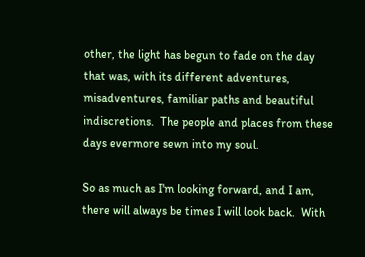other, the light has begun to fade on the day that was, with its different adventures, misadventures, familiar paths and beautiful indiscretions.  The people and places from these days evermore sewn into my soul.

So as much as I'm looking forward, and I am, there will always be times I will look back.  With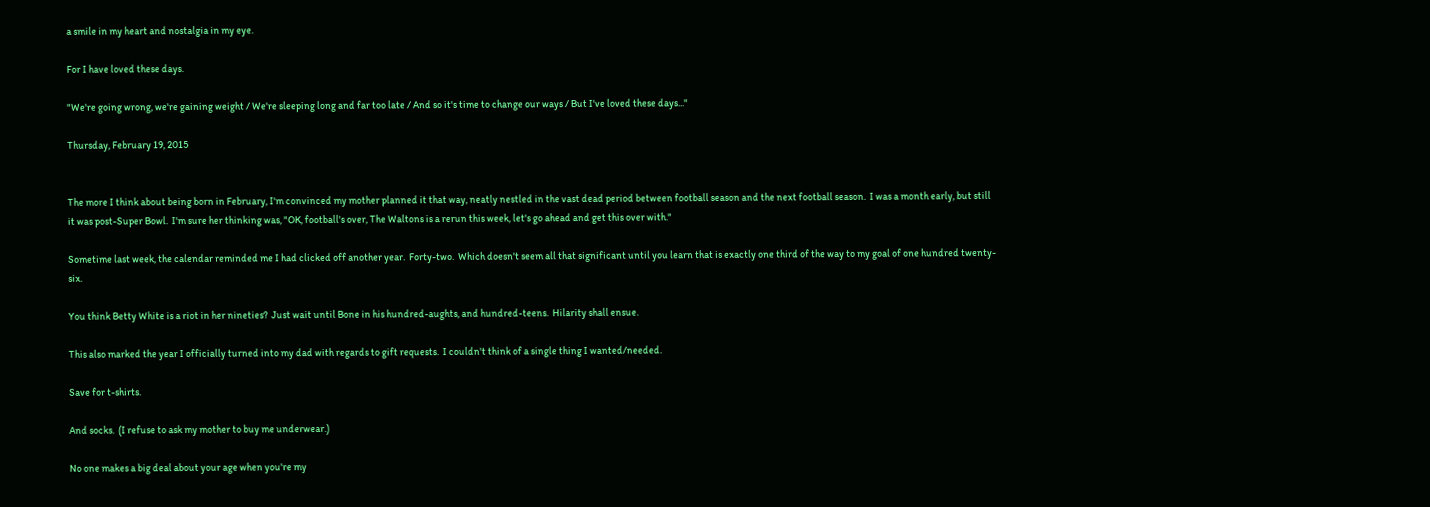a smile in my heart and nostalgia in my eye.

For I have loved these days.

"We're going wrong, we're gaining weight / We're sleeping long and far too late / And so it's time to change our ways / But I've loved these days..."

Thursday, February 19, 2015


The more I think about being born in February, I'm convinced my mother planned it that way, neatly nestled in the vast dead period between football season and the next football season.  I was a month early, but still it was post-Super Bowl.  I'm sure her thinking was, "OK, football's over, The Waltons is a rerun this week, let's go ahead and get this over with."

Sometime last week, the calendar reminded me I had clicked off another year.  Forty-two.  Which doesn't seem all that significant until you learn that is exactly one third of the way to my goal of one hundred twenty-six.

You think Betty White is a riot in her nineties?  Just wait until Bone in his hundred-aughts, and hundred-teens.  Hilarity shall ensue.

This also marked the year I officially turned into my dad with regards to gift requests.  I couldn't think of a single thing I wanted/needed.

Save for t-shirts.

And socks.  (I refuse to ask my mother to buy me underwear.)

No one makes a big deal about your age when you're my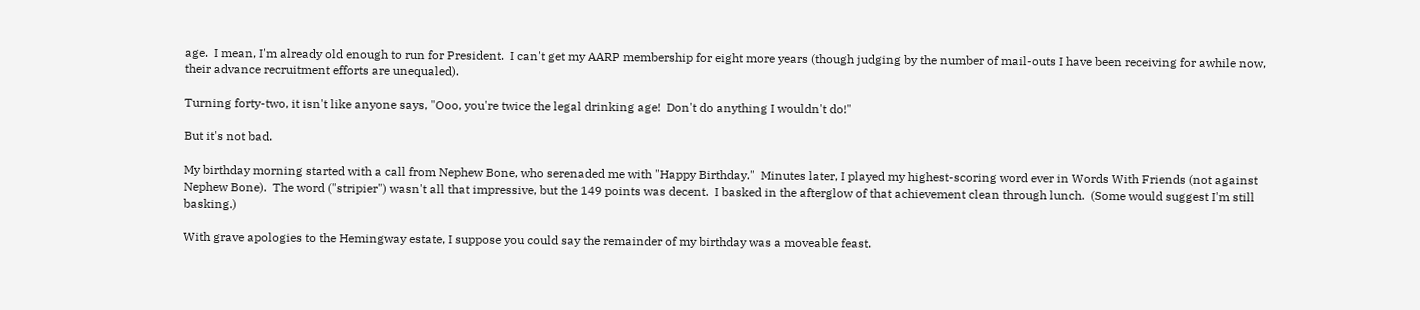age.  I mean, I'm already old enough to run for President.  I can't get my AARP membership for eight more years (though judging by the number of mail-outs I have been receiving for awhile now, their advance recruitment efforts are unequaled).

Turning forty-two, it isn't like anyone says, "Ooo, you're twice the legal drinking age!  Don't do anything I wouldn't do!"

But it's not bad.

My birthday morning started with a call from Nephew Bone, who serenaded me with "Happy Birthday."  Minutes later, I played my highest-scoring word ever in Words With Friends (not against Nephew Bone).  The word ("stripier") wasn't all that impressive, but the 149 points was decent.  I basked in the afterglow of that achievement clean through lunch.  (Some would suggest I'm still basking.)

With grave apologies to the Hemingway estate, I suppose you could say the remainder of my birthday was a moveable feast.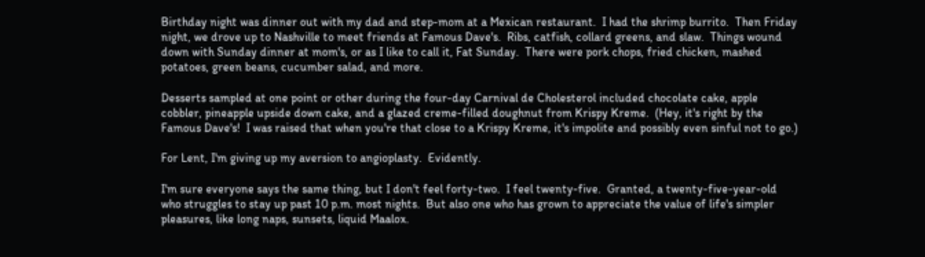Birthday night was dinner out with my dad and step-mom at a Mexican restaurant.  I had the shrimp burrito.  Then Friday night, we drove up to Nashville to meet friends at Famous Dave's.  Ribs, catfish, collard greens, and slaw.  Things wound down with Sunday dinner at mom's, or as I like to call it, Fat Sunday.  There were pork chops, fried chicken, mashed potatoes, green beans, cucumber salad, and more.

Desserts sampled at one point or other during the four-day Carnival de Cholesterol included chocolate cake, apple cobbler, pineapple upside down cake, and a glazed creme-filled doughnut from Krispy Kreme.  (Hey, it's right by the Famous Dave's!  I was raised that when you're that close to a Krispy Kreme, it's impolite and possibly even sinful not to go.)

For Lent, I'm giving up my aversion to angioplasty.  Evidently.

I'm sure everyone says the same thing, but I don't feel forty-two.  I feel twenty-five.  Granted, a twenty-five-year-old who struggles to stay up past 10 p.m. most nights.  But also one who has grown to appreciate the value of life's simpler pleasures, like long naps, sunsets, liquid Maalox.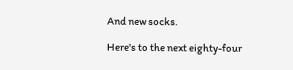And new socks.

Here's to the next eighty-four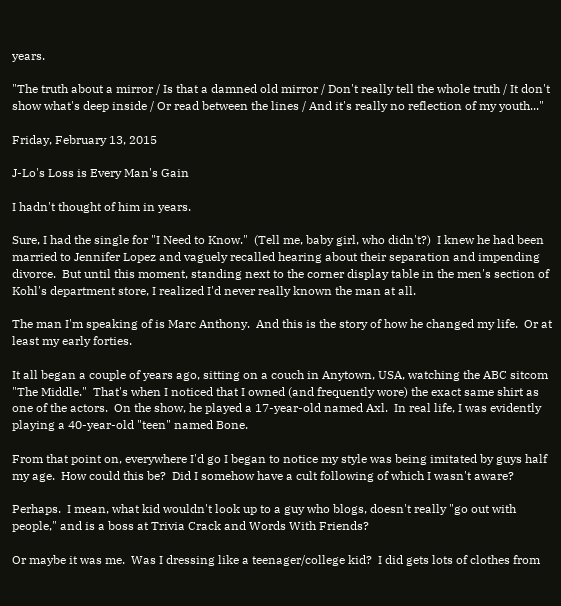years.

"The truth about a mirror / Is that a damned old mirror / Don't really tell the whole truth / It don't show what's deep inside / Or read between the lines / And it's really no reflection of my youth..."

Friday, February 13, 2015

J-Lo's Loss is Every Man's Gain

I hadn't thought of him in years.

Sure, I had the single for "I Need to Know."  (Tell me, baby girl, who didn't?)  I knew he had been married to Jennifer Lopez and vaguely recalled hearing about their separation and impending divorce.  But until this moment, standing next to the corner display table in the men's section of Kohl's department store, I realized I'd never really known the man at all.

The man I'm speaking of is Marc Anthony.  And this is the story of how he changed my life.  Or at least my early forties.

It all began a couple of years ago, sitting on a couch in Anytown, USA, watching the ABC sitcom "The Middle."  That's when I noticed that I owned (and frequently wore) the exact same shirt as one of the actors.  On the show, he played a 17-year-old named Axl.  In real life, I was evidently playing a 40-year-old "teen" named Bone.

From that point on, everywhere I'd go I began to notice my style was being imitated by guys half my age.  How could this be?  Did I somehow have a cult following of which I wasn't aware?

Perhaps.  I mean, what kid wouldn't look up to a guy who blogs, doesn't really "go out with people," and is a boss at Trivia Crack and Words With Friends?

Or maybe it was me.  Was I dressing like a teenager/college kid?  I did gets lots of clothes from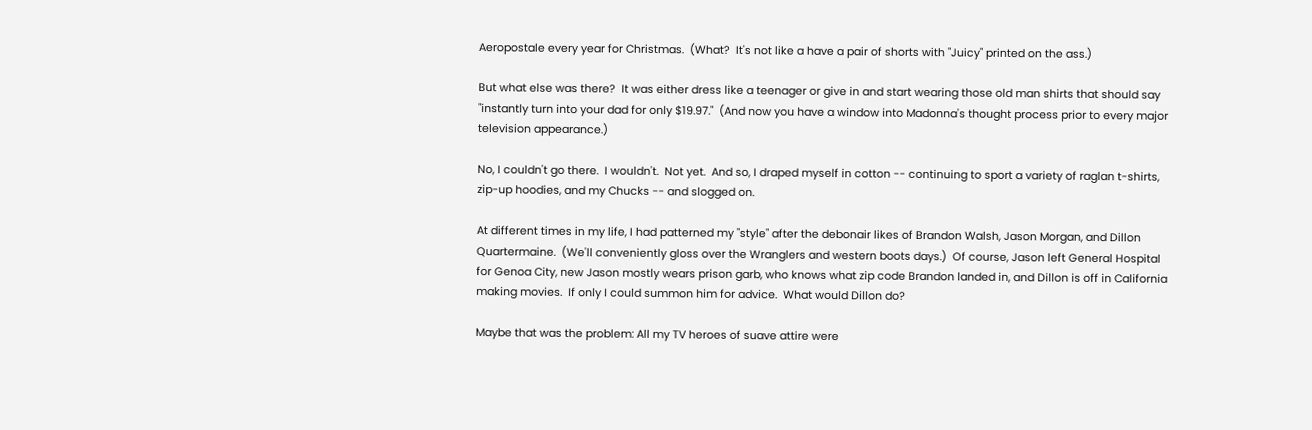Aeropostale every year for Christmas.  (What?  It's not like a have a pair of shorts with "Juicy" printed on the ass.)

But what else was there?  It was either dress like a teenager or give in and start wearing those old man shirts that should say "instantly turn into your dad for only $19.97."  (And now you have a window into Madonna's thought process prior to every major television appearance.)

No, I couldn't go there.  I wouldn't.  Not yet.  And so, I draped myself in cotton -- continuing to sport a variety of raglan t-shirts, zip-up hoodies, and my Chucks -- and slogged on.

At different times in my life, I had patterned my "style" after the debonair likes of Brandon Walsh, Jason Morgan, and Dillon Quartermaine.  (We'll conveniently gloss over the Wranglers and western boots days.)  Of course, Jason left General Hospital for Genoa City, new Jason mostly wears prison garb, who knows what zip code Brandon landed in, and Dillon is off in California making movies.  If only I could summon him for advice.  What would Dillon do?

Maybe that was the problem: All my TV heroes of suave attire were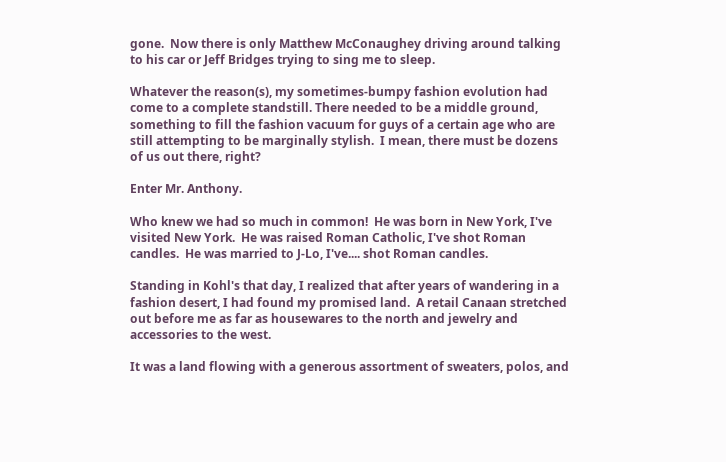gone.  Now there is only Matthew McConaughey driving around talking to his car or Jeff Bridges trying to sing me to sleep.

Whatever the reason(s), my sometimes-bumpy fashion evolution had come to a complete standstill. There needed to be a middle ground, something to fill the fashion vacuum for guys of a certain age who are still attempting to be marginally stylish.  I mean, there must be dozens of us out there, right?

Enter Mr. Anthony.

Who knew we had so much in common!  He was born in New York, I've visited New York.  He was raised Roman Catholic, I've shot Roman candles.  He was married to J-Lo, I've.... shot Roman candles.

Standing in Kohl's that day, I realized that after years of wandering in a fashion desert, I had found my promised land.  A retail Canaan stretched out before me as far as housewares to the north and jewelry and accessories to the west.

It was a land flowing with a generous assortment of sweaters, polos, and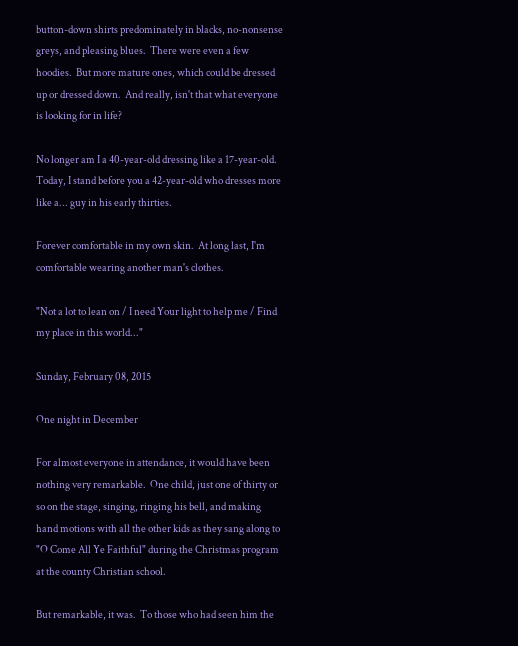button-down shirts predominately in blacks, no-nonsense greys, and pleasing blues.  There were even a few hoodies.  But more mature ones, which could be dressed up or dressed down.  And really, isn't that what everyone is looking for in life?

No longer am I a 40-year-old dressing like a 17-year-old.  Today, I stand before you a 42-year-old who dresses more like a... guy in his early thirties.

Forever comfortable in my own skin.  At long last, I'm comfortable wearing another man's clothes.

"Not a lot to lean on / I need Your light to help me / Find my place in this world..."

Sunday, February 08, 2015

One night in December

For almost everyone in attendance, it would have been nothing very remarkable.  One child, just one of thirty or so on the stage, singing, ringing his bell, and making hand motions with all the other kids as they sang along to "O Come All Ye Faithful" during the Christmas program at the county Christian school.

But remarkable, it was.  To those who had seen him the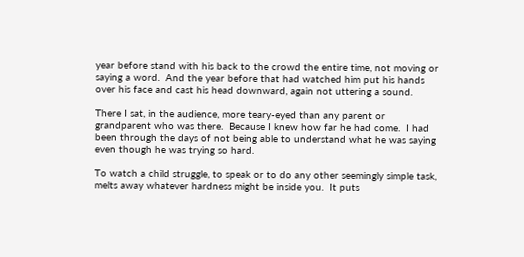year before stand with his back to the crowd the entire time, not moving or saying a word.  And the year before that had watched him put his hands over his face and cast his head downward, again not uttering a sound.

There I sat, in the audience, more teary-eyed than any parent or grandparent who was there.  Because I knew how far he had come.  I had been through the days of not being able to understand what he was saying even though he was trying so hard.

To watch a child struggle, to speak or to do any other seemingly simple task, melts away whatever hardness might be inside you.  It puts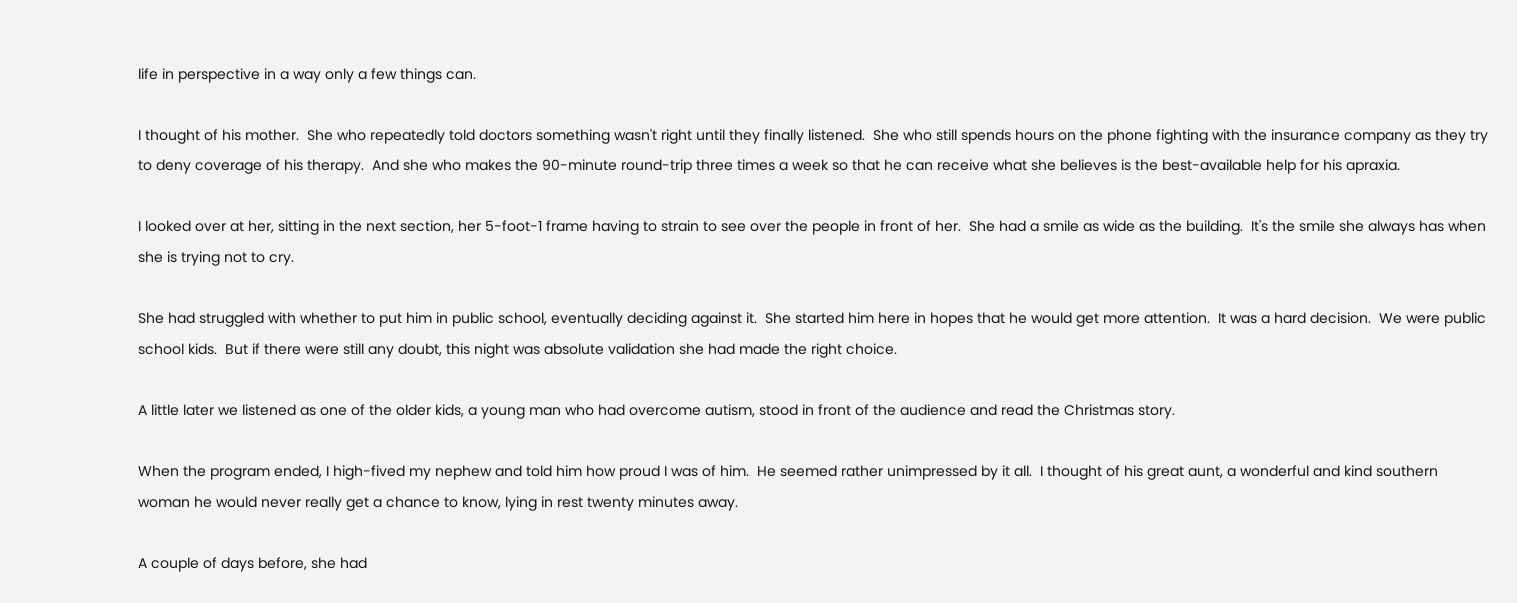life in perspective in a way only a few things can.

I thought of his mother.  She who repeatedly told doctors something wasn't right until they finally listened.  She who still spends hours on the phone fighting with the insurance company as they try to deny coverage of his therapy.  And she who makes the 90-minute round-trip three times a week so that he can receive what she believes is the best-available help for his apraxia.

I looked over at her, sitting in the next section, her 5-foot-1 frame having to strain to see over the people in front of her.  She had a smile as wide as the building.  It's the smile she always has when she is trying not to cry.

She had struggled with whether to put him in public school, eventually deciding against it.  She started him here in hopes that he would get more attention.  It was a hard decision.  We were public school kids.  But if there were still any doubt, this night was absolute validation she had made the right choice.

A little later we listened as one of the older kids, a young man who had overcome autism, stood in front of the audience and read the Christmas story.

When the program ended, I high-fived my nephew and told him how proud I was of him.  He seemed rather unimpressed by it all.  I thought of his great aunt, a wonderful and kind southern woman he would never really get a chance to know, lying in rest twenty minutes away.

A couple of days before, she had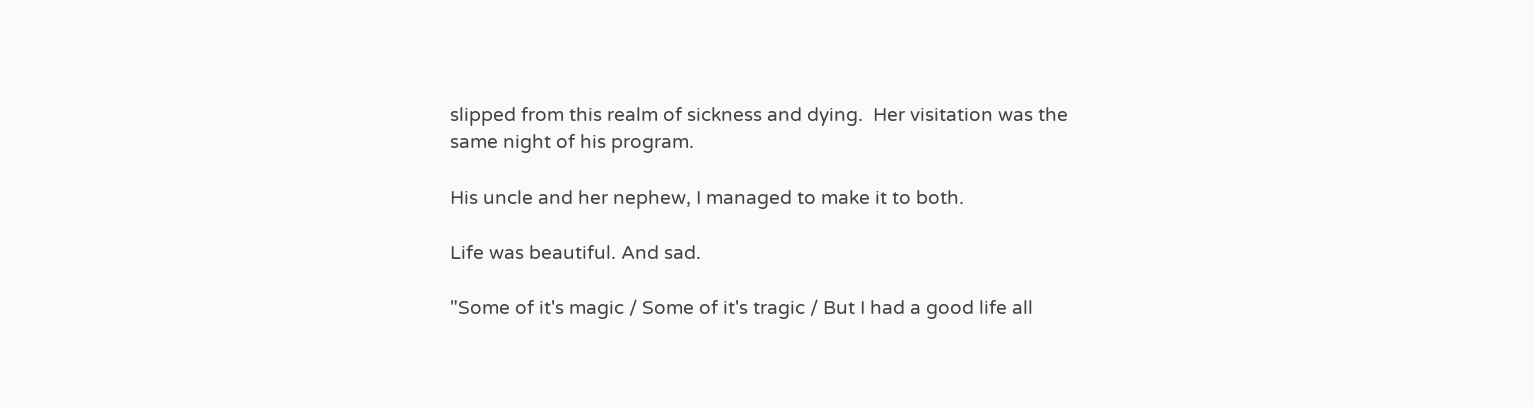slipped from this realm of sickness and dying.  Her visitation was the same night of his program.

His uncle and her nephew, I managed to make it to both.

Life was beautiful. And sad.

"Some of it's magic / Some of it's tragic / But I had a good life all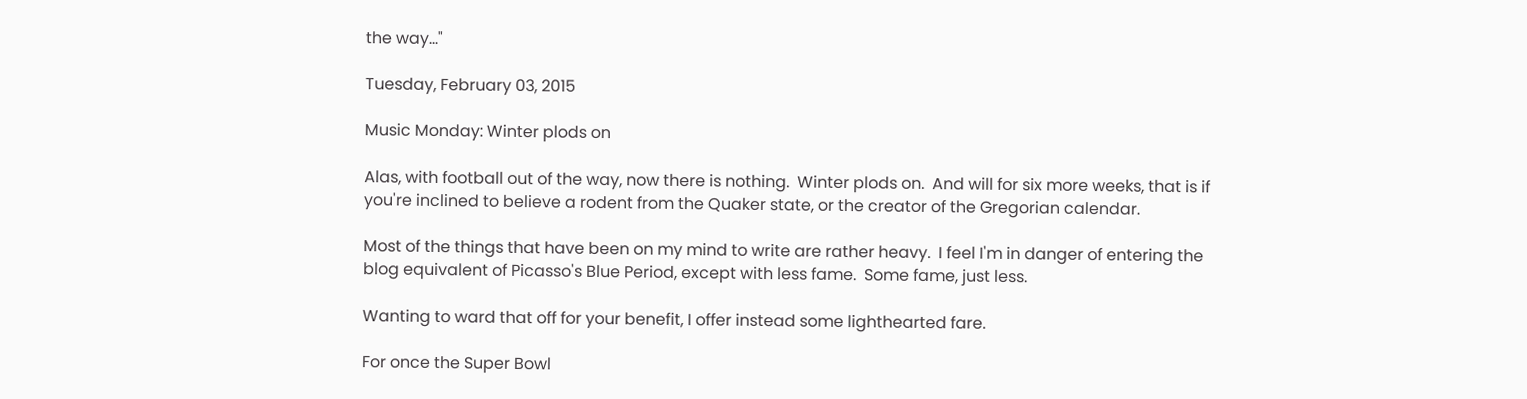the way..."

Tuesday, February 03, 2015

Music Monday: Winter plods on

Alas, with football out of the way, now there is nothing.  Winter plods on.  And will for six more weeks, that is if you're inclined to believe a rodent from the Quaker state, or the creator of the Gregorian calendar.

Most of the things that have been on my mind to write are rather heavy.  I feel I'm in danger of entering the blog equivalent of Picasso's Blue Period, except with less fame.  Some fame, just less.

Wanting to ward that off for your benefit, I offer instead some lighthearted fare.

For once the Super Bowl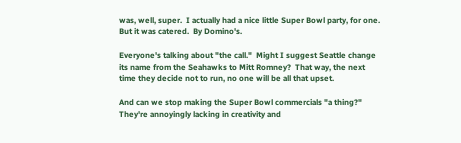was, well, super.  I actually had a nice little Super Bowl party, for one.  But it was catered.  By Domino's.

Everyone's talking about "the call."  Might I suggest Seattle change its name from the Seahawks to Mitt Romney?  That way, the next time they decide not to run, no one will be all that upset.

And can we stop making the Super Bowl commercials "a thing?"  They're annoyingly lacking in creativity and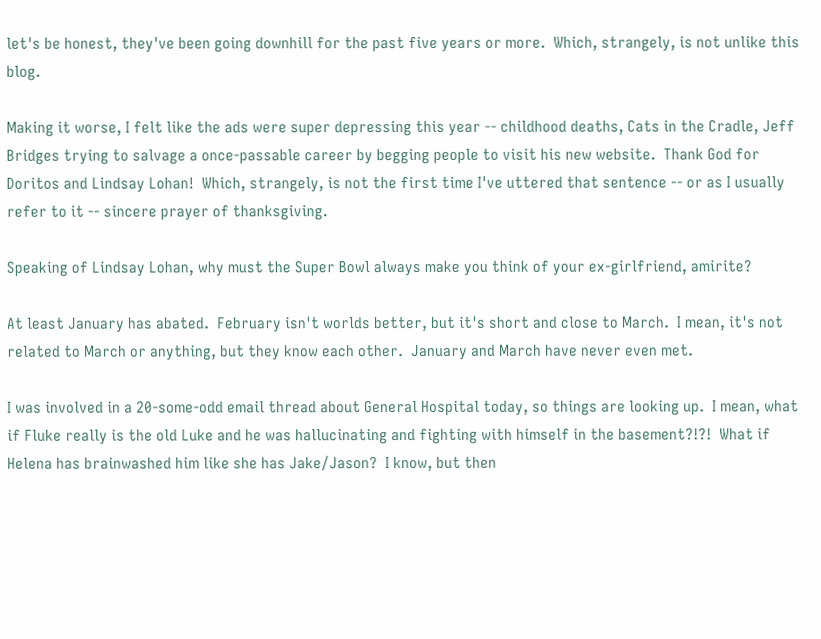let's be honest, they've been going downhill for the past five years or more.  Which, strangely, is not unlike this blog.

Making it worse, I felt like the ads were super depressing this year -- childhood deaths, Cats in the Cradle, Jeff Bridges trying to salvage a once-passable career by begging people to visit his new website.  Thank God for Doritos and Lindsay Lohan!  Which, strangely, is not the first time I've uttered that sentence -- or as I usually refer to it -- sincere prayer of thanksgiving.

Speaking of Lindsay Lohan, why must the Super Bowl always make you think of your ex-girlfriend, amirite?

At least January has abated.  February isn't worlds better, but it's short and close to March.  I mean, it's not related to March or anything, but they know each other.  January and March have never even met.

I was involved in a 20-some-odd email thread about General Hospital today, so things are looking up.  I mean, what if Fluke really is the old Luke and he was hallucinating and fighting with himself in the basement?!?!  What if Helena has brainwashed him like she has Jake/Jason?  I know, but then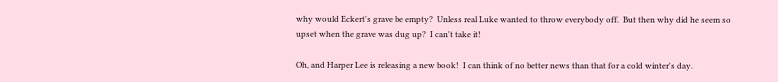why would Eckert's grave be empty?  Unless real Luke wanted to throw everybody off.  But then why did he seem so upset when the grave was dug up?  I can't take it!

Oh, and Harper Lee is releasing a new book!  I can think of no better news than that for a cold winter's day.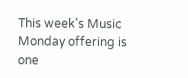This week's Music Monday offering is one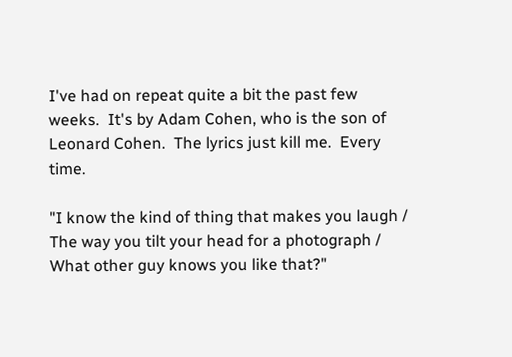I've had on repeat quite a bit the past few weeks.  It's by Adam Cohen, who is the son of Leonard Cohen.  The lyrics just kill me.  Every time.

"I know the kind of thing that makes you laugh / The way you tilt your head for a photograph / What other guy knows you like that?"